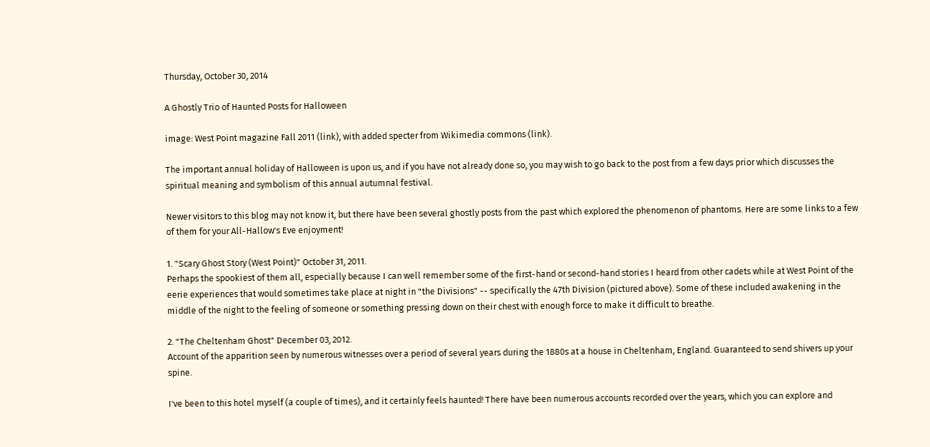Thursday, October 30, 2014

A Ghostly Trio of Haunted Posts for Halloween

image: West Point magazine Fall 2011 (link), with added specter from Wikimedia commons (link).

The important annual holiday of Halloween is upon us, and if you have not already done so, you may wish to go back to the post from a few days prior which discusses the spiritual meaning and symbolism of this annual autumnal festival.

Newer visitors to this blog may not know it, but there have been several ghostly posts from the past which explored the phenomenon of phantoms. Here are some links to a few of them for your All-Hallow's Eve enjoyment!

1. "Scary Ghost Story (West Point)" October 31, 2011.
Perhaps the spookiest of them all, especially because I can well remember some of the first-hand or second-hand stories I heard from other cadets while at West Point of the eerie experiences that would sometimes take place at night in "the Divisions" -- specifically the 47th Division (pictured above). Some of these included awakening in the middle of the night to the feeling of someone or something pressing down on their chest with enough force to make it difficult to breathe.

2. "The Cheltenham Ghost" December 03, 2012.
Account of the apparition seen by numerous witnesses over a period of several years during the 1880s at a house in Cheltenham, England. Guaranteed to send shivers up your spine.

I've been to this hotel myself (a couple of times), and it certainly feels haunted! There have been numerous accounts recorded over the years, which you can explore and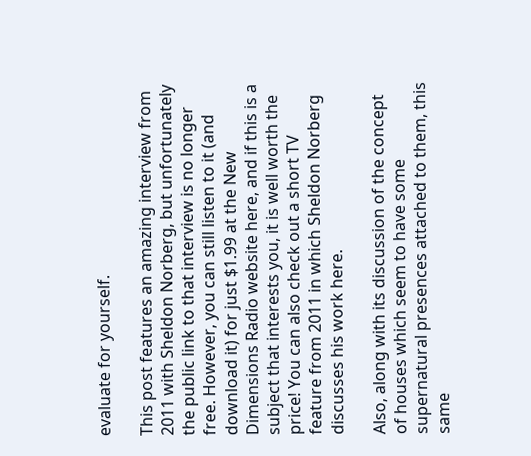evaluate for yourself.

This post features an amazing interview from 2011 with Sheldon Norberg, but unfortunately the public link to that interview is no longer free. However, you can still listen to it (and download it) for just $1.99 at the New Dimensions Radio website here, and if this is a subject that interests you, it is well worth the price! You can also check out a short TV feature from 2011 in which Sheldon Norberg discusses his work here.

Also, along with its discussion of the concept of houses which seem to have some supernatural presences attached to them, this same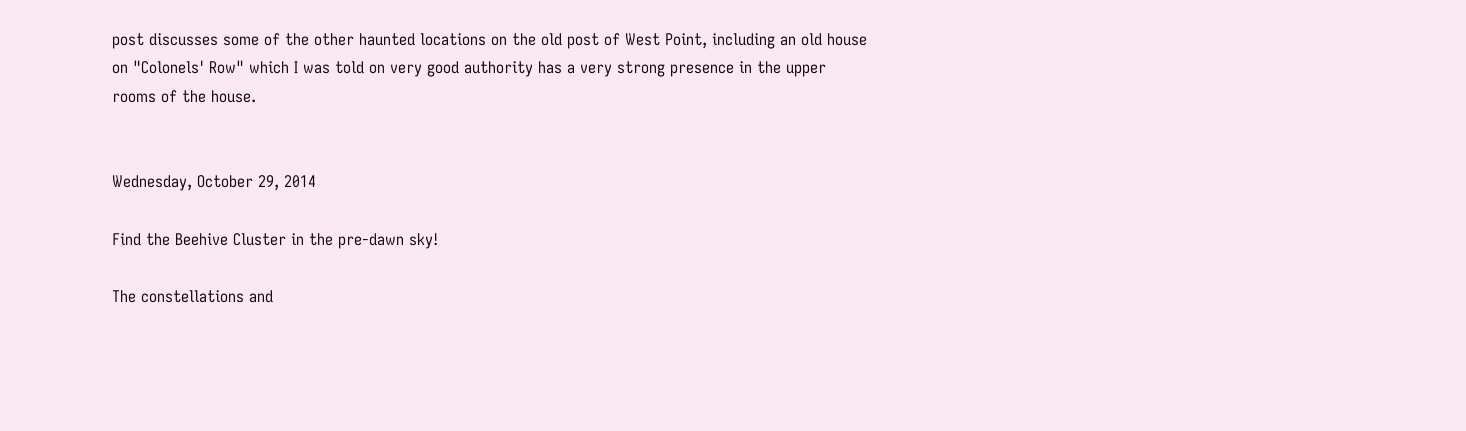post discusses some of the other haunted locations on the old post of West Point, including an old house on "Colonels' Row" which I was told on very good authority has a very strong presence in the upper rooms of the house.


Wednesday, October 29, 2014

Find the Beehive Cluster in the pre-dawn sky!

The constellations and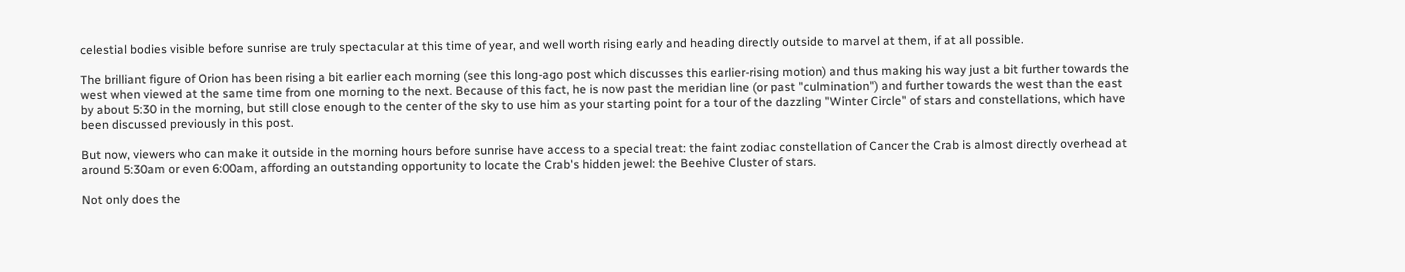celestial bodies visible before sunrise are truly spectacular at this time of year, and well worth rising early and heading directly outside to marvel at them, if at all possible.

The brilliant figure of Orion has been rising a bit earlier each morning (see this long-ago post which discusses this earlier-rising motion) and thus making his way just a bit further towards the west when viewed at the same time from one morning to the next. Because of this fact, he is now past the meridian line (or past "culmination") and further towards the west than the east by about 5:30 in the morning, but still close enough to the center of the sky to use him as your starting point for a tour of the dazzling "Winter Circle" of stars and constellations, which have been discussed previously in this post.

But now, viewers who can make it outside in the morning hours before sunrise have access to a special treat: the faint zodiac constellation of Cancer the Crab is almost directly overhead at around 5:30am or even 6:00am, affording an outstanding opportunity to locate the Crab's hidden jewel: the Beehive Cluster of stars.

Not only does the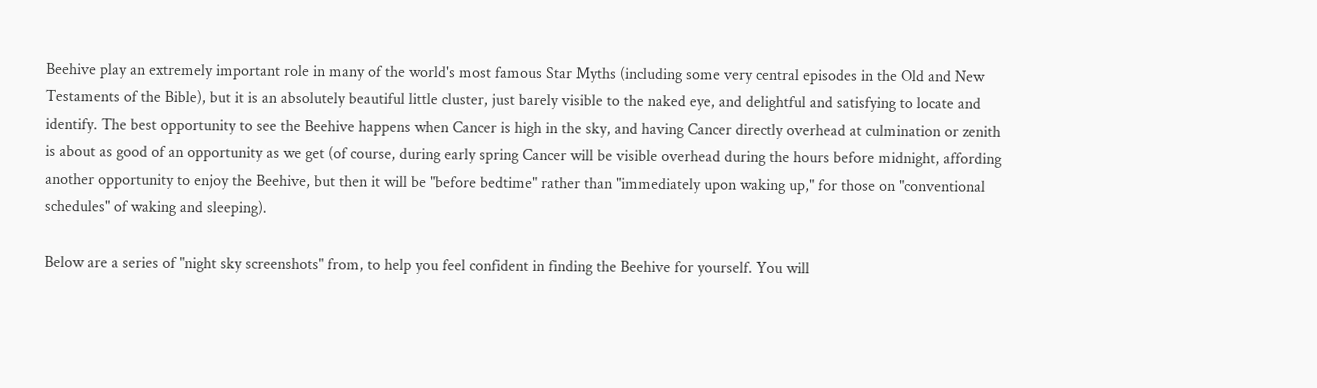Beehive play an extremely important role in many of the world's most famous Star Myths (including some very central episodes in the Old and New Testaments of the Bible), but it is an absolutely beautiful little cluster, just barely visible to the naked eye, and delightful and satisfying to locate and identify. The best opportunity to see the Beehive happens when Cancer is high in the sky, and having Cancer directly overhead at culmination or zenith is about as good of an opportunity as we get (of course, during early spring Cancer will be visible overhead during the hours before midnight, affording another opportunity to enjoy the Beehive, but then it will be "before bedtime" rather than "immediately upon waking up," for those on "conventional schedules" of waking and sleeping).

Below are a series of "night sky screenshots" from, to help you feel confident in finding the Beehive for yourself. You will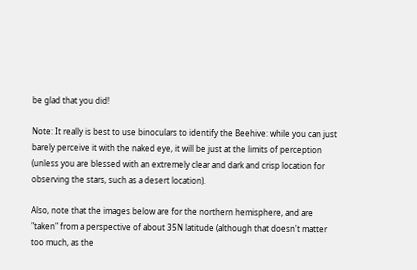be glad that you did!

Note: It really is best to use binoculars to identify the Beehive: while you can just barely perceive it with the naked eye, it will be just at the limits of perception (unless you are blessed with an extremely clear and dark and crisp location for observing the stars, such as a desert location).

Also, note that the images below are for the northern hemisphere, and are "taken" from a perspective of about 35N latitude (although that doesn't matter too much, as the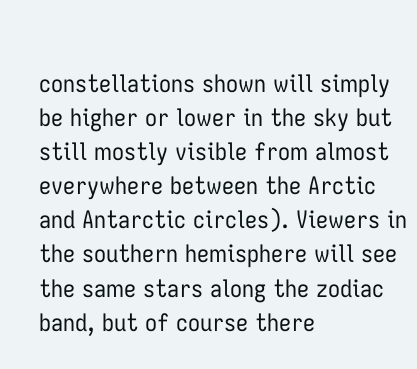constellations shown will simply be higher or lower in the sky but still mostly visible from almost everywhere between the Arctic and Antarctic circles). Viewers in the southern hemisphere will see the same stars along the zodiac band, but of course there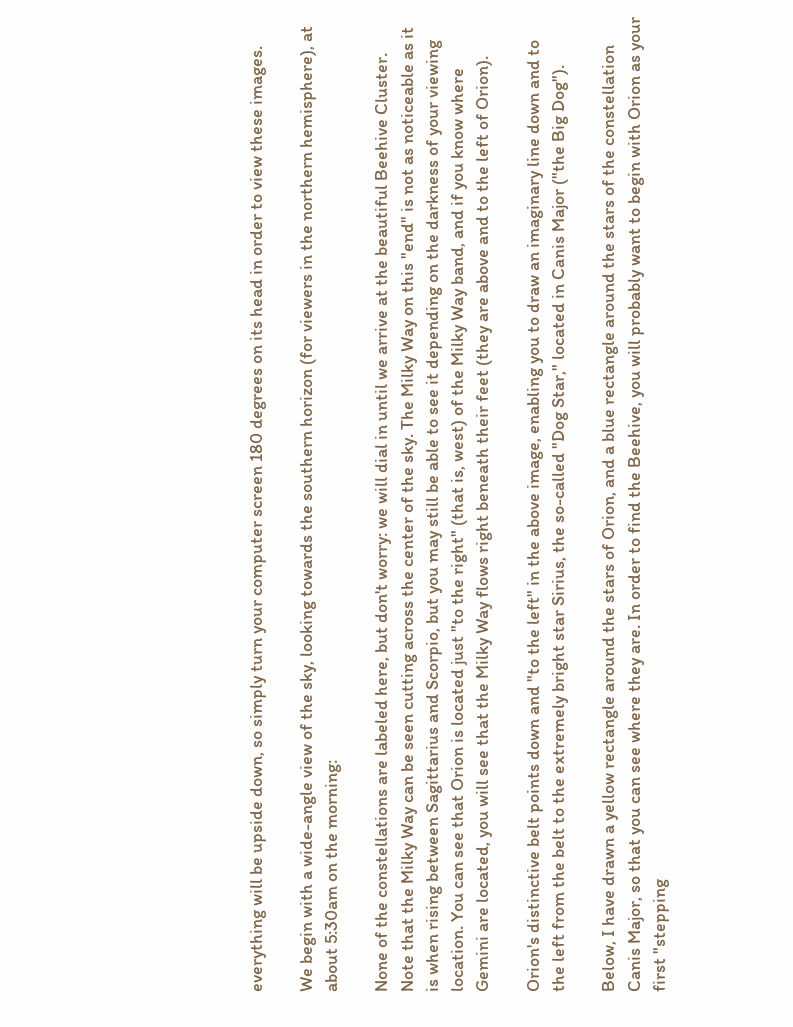everything will be upside down, so simply turn your computer screen 180 degrees on its head in order to view these images.

We begin with a wide-angle view of the sky, looking towards the southern horizon (for viewers in the northern hemisphere), at about 5:30am on the morning:

None of the constellations are labeled here, but don't worry: we will dial in until we arrive at the beautiful Beehive Cluster. Note that the Milky Way can be seen cutting across the center of the sky. The Milky Way on this "end" is not as noticeable as it is when rising between Sagittarius and Scorpio, but you may still be able to see it depending on the darkness of your viewing location. You can see that Orion is located just "to the right" (that is, west) of the Milky Way band, and if you know where Gemini are located, you will see that the Milky Way flows right beneath their feet (they are above and to the left of Orion).

Orion's distinctive belt points down and "to the left" in the above image, enabling you to draw an imaginary line down and to the left from the belt to the extremely bright star Sirius, the so-called "Dog Star," located in Canis Major ("the Big Dog").

Below, I have drawn a yellow rectangle around the stars of Orion, and a blue rectangle around the stars of the constellation Canis Major, so that you can see where they are. In order to find the Beehive, you will probably want to begin with Orion as your first "stepping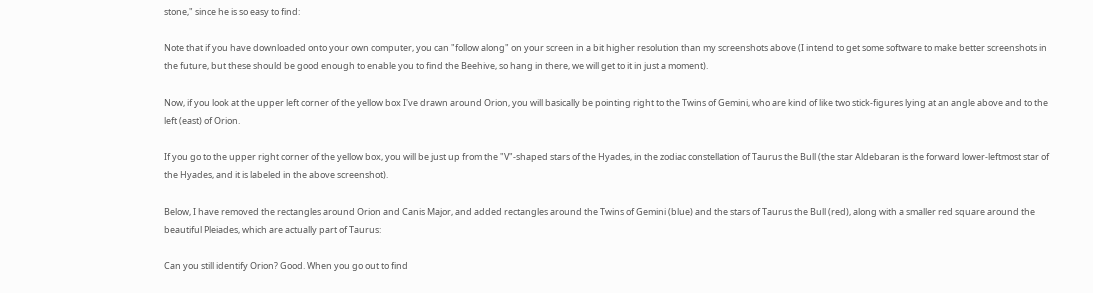stone," since he is so easy to find:

Note that if you have downloaded onto your own computer, you can "follow along" on your screen in a bit higher resolution than my screenshots above (I intend to get some software to make better screenshots in the future, but these should be good enough to enable you to find the Beehive, so hang in there, we will get to it in just a moment).

Now, if you look at the upper left corner of the yellow box I've drawn around Orion, you will basically be pointing right to the Twins of Gemini, who are kind of like two stick-figures lying at an angle above and to the left (east) of Orion.

If you go to the upper right corner of the yellow box, you will be just up from the "V"-shaped stars of the Hyades, in the zodiac constellation of Taurus the Bull (the star Aldebaran is the forward lower-leftmost star of the Hyades, and it is labeled in the above screenshot).

Below, I have removed the rectangles around Orion and Canis Major, and added rectangles around the Twins of Gemini (blue) and the stars of Taurus the Bull (red), along with a smaller red square around the beautiful Pleiades, which are actually part of Taurus:

Can you still identify Orion? Good. When you go out to find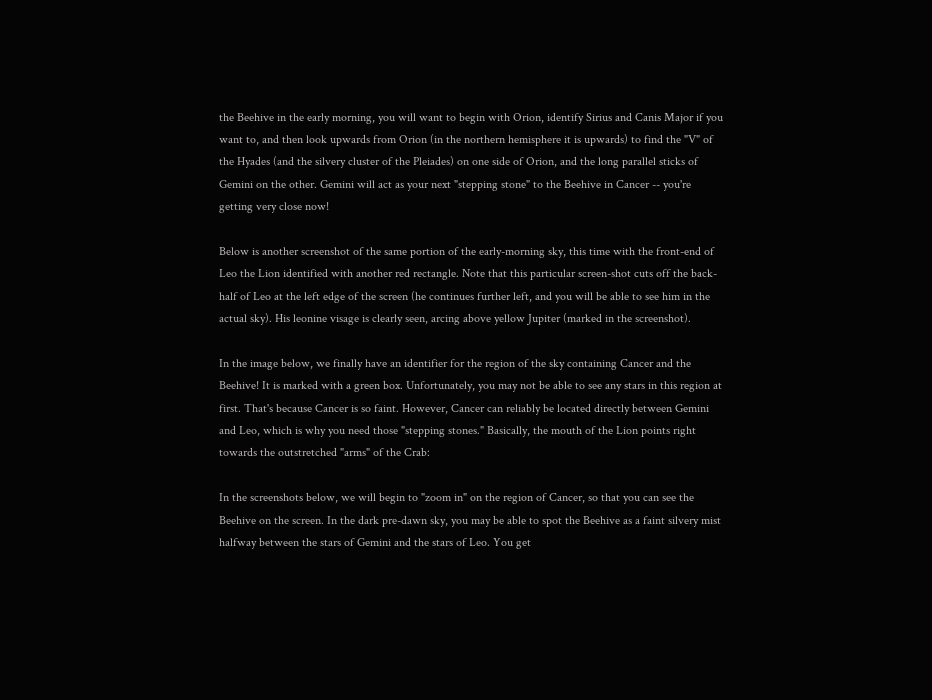the Beehive in the early morning, you will want to begin with Orion, identify Sirius and Canis Major if you want to, and then look upwards from Orion (in the northern hemisphere it is upwards) to find the "V" of the Hyades (and the silvery cluster of the Pleiades) on one side of Orion, and the long parallel sticks of Gemini on the other. Gemini will act as your next "stepping stone" to the Beehive in Cancer -- you're getting very close now!

Below is another screenshot of the same portion of the early-morning sky, this time with the front-end of Leo the Lion identified with another red rectangle. Note that this particular screen-shot cuts off the back-half of Leo at the left edge of the screen (he continues further left, and you will be able to see him in the actual sky). His leonine visage is clearly seen, arcing above yellow Jupiter (marked in the screenshot).

In the image below, we finally have an identifier for the region of the sky containing Cancer and the Beehive! It is marked with a green box. Unfortunately, you may not be able to see any stars in this region at first. That's because Cancer is so faint. However, Cancer can reliably be located directly between Gemini and Leo, which is why you need those "stepping stones." Basically, the mouth of the Lion points right towards the outstretched "arms" of the Crab:

In the screenshots below, we will begin to "zoom in" on the region of Cancer, so that you can see the Beehive on the screen. In the dark pre-dawn sky, you may be able to spot the Beehive as a faint silvery mist halfway between the stars of Gemini and the stars of Leo. You get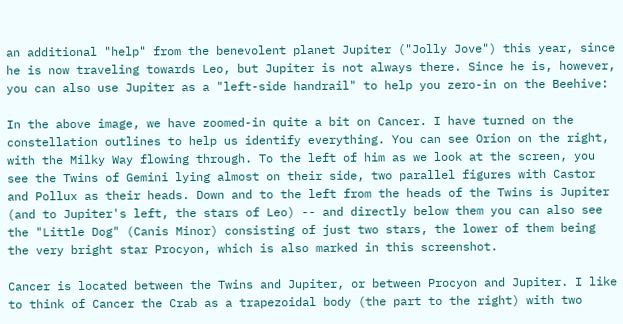an additional "help" from the benevolent planet Jupiter ("Jolly Jove") this year, since he is now traveling towards Leo, but Jupiter is not always there. Since he is, however, you can also use Jupiter as a "left-side handrail" to help you zero-in on the Beehive:

In the above image, we have zoomed-in quite a bit on Cancer. I have turned on the constellation outlines to help us identify everything. You can see Orion on the right, with the Milky Way flowing through. To the left of him as we look at the screen, you see the Twins of Gemini lying almost on their side, two parallel figures with Castor and Pollux as their heads. Down and to the left from the heads of the Twins is Jupiter (and to Jupiter's left, the stars of Leo) -- and directly below them you can also see the "Little Dog" (Canis Minor) consisting of just two stars, the lower of them being the very bright star Procyon, which is also marked in this screenshot.

Cancer is located between the Twins and Jupiter, or between Procyon and Jupiter. I like to think of Cancer the Crab as a trapezoidal body (the part to the right) with two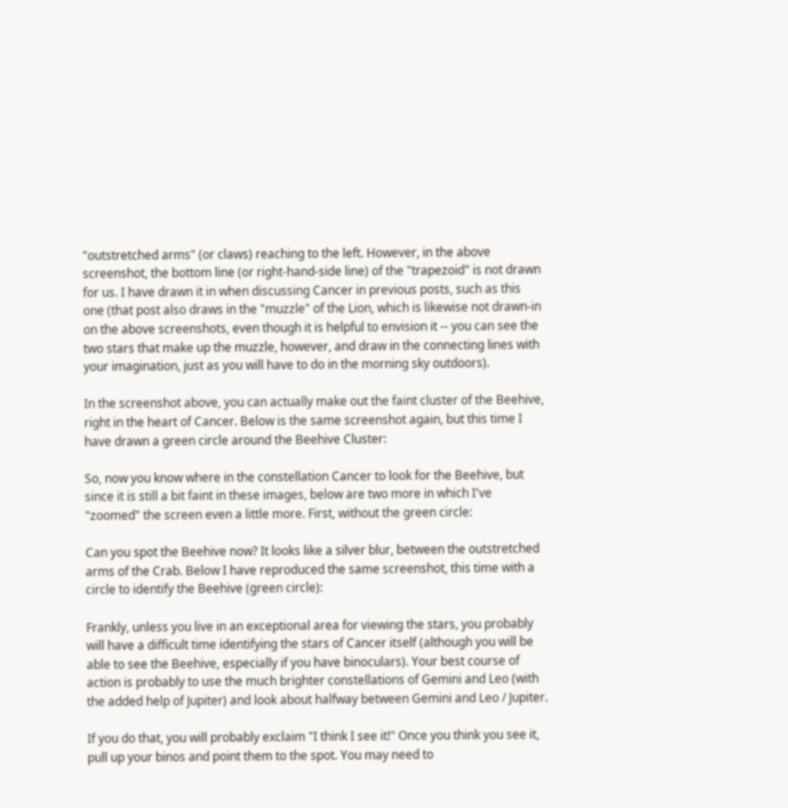"outstretched arms" (or claws) reaching to the left. However, in the above screenshot, the bottom line (or right-hand-side line) of the "trapezoid" is not drawn for us. I have drawn it in when discussing Cancer in previous posts, such as this one (that post also draws in the "muzzle" of the Lion, which is likewise not drawn-in on the above screenshots, even though it is helpful to envision it -- you can see the two stars that make up the muzzle, however, and draw in the connecting lines with your imagination, just as you will have to do in the morning sky outdoors).

In the screenshot above, you can actually make out the faint cluster of the Beehive, right in the heart of Cancer. Below is the same screenshot again, but this time I have drawn a green circle around the Beehive Cluster:

So, now you know where in the constellation Cancer to look for the Beehive, but since it is still a bit faint in these images, below are two more in which I've "zoomed" the screen even a little more. First, without the green circle:

Can you spot the Beehive now? It looks like a silver blur, between the outstretched arms of the Crab. Below I have reproduced the same screenshot, this time with a circle to identify the Beehive (green circle):

Frankly, unless you live in an exceptional area for viewing the stars, you probably will have a difficult time identifying the stars of Cancer itself (although you will be able to see the Beehive, especially if you have binoculars). Your best course of action is probably to use the much brighter constellations of Gemini and Leo (with the added help of Jupiter) and look about halfway between Gemini and Leo / Jupiter.

If you do that, you will probably exclaim "I think I see it!" Once you think you see it, pull up your binos and point them to the spot. You may need to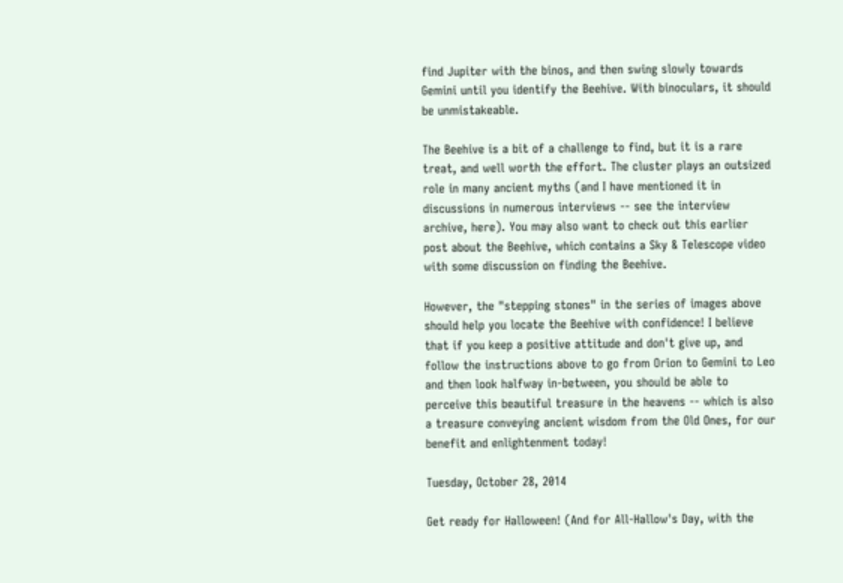find Jupiter with the binos, and then swing slowly towards Gemini until you identify the Beehive. With binoculars, it should be unmistakeable.

The Beehive is a bit of a challenge to find, but it is a rare treat, and well worth the effort. The cluster plays an outsized role in many ancient myths (and I have mentioned it in discussions in numerous interviews -- see the interview archive, here). You may also want to check out this earlier post about the Beehive, which contains a Sky & Telescope video with some discussion on finding the Beehive.

However, the "stepping stones" in the series of images above should help you locate the Beehive with confidence! I believe that if you keep a positive attitude and don't give up, and follow the instructions above to go from Orion to Gemini to Leo and then look halfway in-between, you should be able to perceive this beautiful treasure in the heavens -- which is also a treasure conveying ancient wisdom from the Old Ones, for our benefit and enlightenment today!

Tuesday, October 28, 2014

Get ready for Halloween! (And for All-Hallow's Day, with the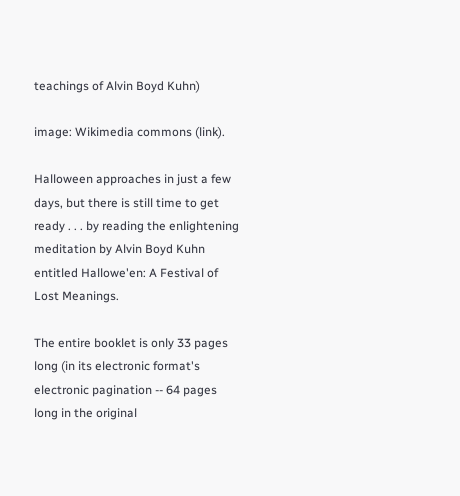teachings of Alvin Boyd Kuhn)

image: Wikimedia commons (link).

Halloween approaches in just a few days, but there is still time to get ready . . . by reading the enlightening meditation by Alvin Boyd Kuhn entitled Hallowe'en: A Festival of Lost Meanings.

The entire booklet is only 33 pages long (in its electronic format's electronic pagination -- 64 pages long in the original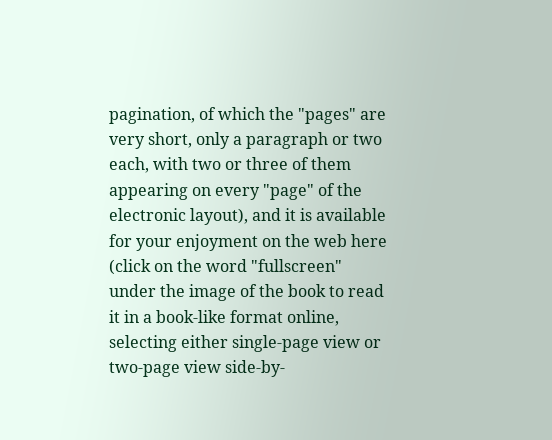pagination, of which the "pages" are very short, only a paragraph or two each, with two or three of them appearing on every "page" of the electronic layout), and it is available for your enjoyment on the web here (click on the word "fullscreen" under the image of the book to read it in a book-like format online, selecting either single-page view or two-page view side-by-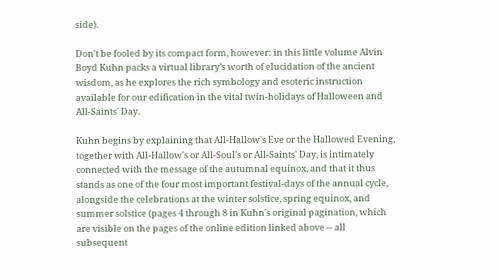side).

Don't be fooled by its compact form, however: in this little volume Alvin Boyd Kuhn packs a virtual library's worth of elucidation of the ancient wisdom, as he explores the rich symbology and esoteric instruction available for our edification in the vital twin-holidays of Halloween and All-Saints' Day.

Kuhn begins by explaining that All-Hallow's Eve or the Hallowed Evening, together with All-Hallow's or All-Soul's or All-Saints' Day, is intimately connected with the message of the autumnal equinox, and that it thus stands as one of the four most important festival-days of the annual cycle, alongside the celebrations at the winter solstice, spring equinox, and summer solstice (pages 4 through 8 in Kuhn's original pagination, which are visible on the pages of the online edition linked above -- all subsequent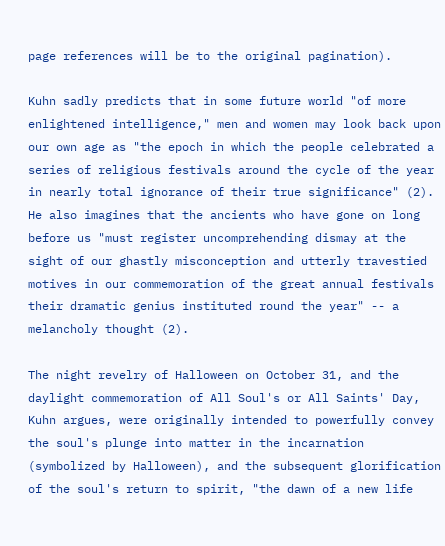page references will be to the original pagination).

Kuhn sadly predicts that in some future world "of more enlightened intelligence," men and women may look back upon our own age as "the epoch in which the people celebrated a series of religious festivals around the cycle of the year in nearly total ignorance of their true significance" (2). He also imagines that the ancients who have gone on long before us "must register uncomprehending dismay at the sight of our ghastly misconception and utterly travestied motives in our commemoration of the great annual festivals their dramatic genius instituted round the year" -- a melancholy thought (2).

The night revelry of Halloween on October 31, and the daylight commemoration of All Soul's or All Saints' Day, Kuhn argues, were originally intended to powerfully convey the soul's plunge into matter in the incarnation (symbolized by Halloween), and the subsequent glorification of the soul's return to spirit, "the dawn of a new life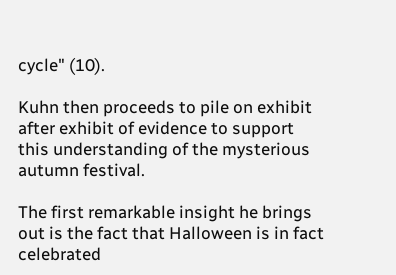cycle" (10).

Kuhn then proceeds to pile on exhibit after exhibit of evidence to support this understanding of the mysterious autumn festival.

The first remarkable insight he brings out is the fact that Halloween is in fact celebrated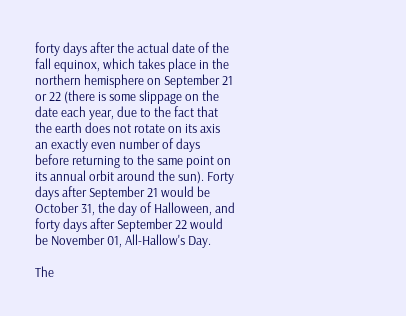forty days after the actual date of the fall equinox, which takes place in the northern hemisphere on September 21 or 22 (there is some slippage on the date each year, due to the fact that the earth does not rotate on its axis an exactly even number of days before returning to the same point on its annual orbit around the sun). Forty days after September 21 would be October 31, the day of Halloween, and forty days after September 22 would be November 01, All-Hallow's Day.

The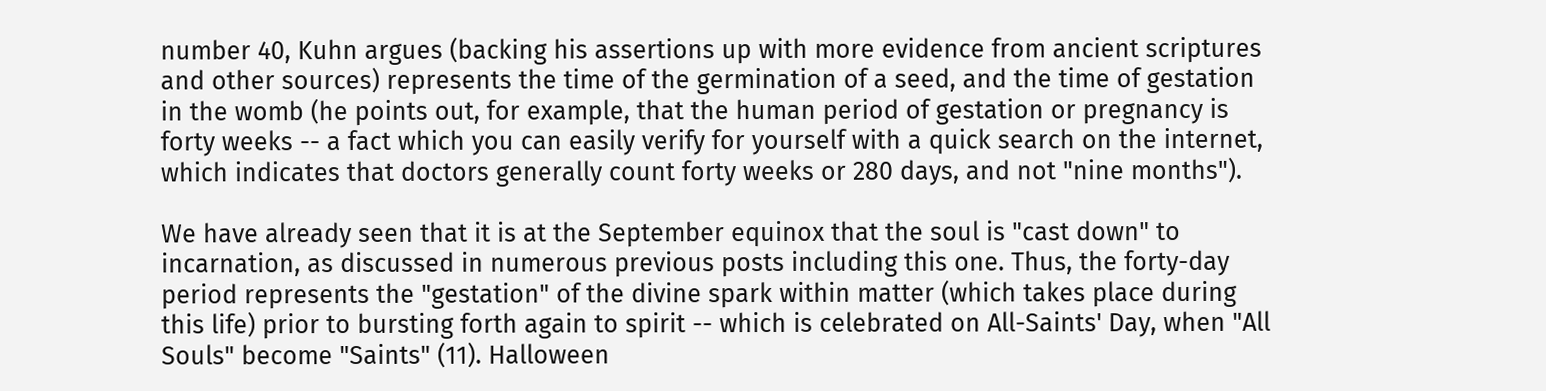number 40, Kuhn argues (backing his assertions up with more evidence from ancient scriptures and other sources) represents the time of the germination of a seed, and the time of gestation in the womb (he points out, for example, that the human period of gestation or pregnancy is forty weeks -- a fact which you can easily verify for yourself with a quick search on the internet, which indicates that doctors generally count forty weeks or 280 days, and not "nine months").

We have already seen that it is at the September equinox that the soul is "cast down" to incarnation, as discussed in numerous previous posts including this one. Thus, the forty-day period represents the "gestation" of the divine spark within matter (which takes place during this life) prior to bursting forth again to spirit -- which is celebrated on All-Saints' Day, when "All Souls" become "Saints" (11). Halloween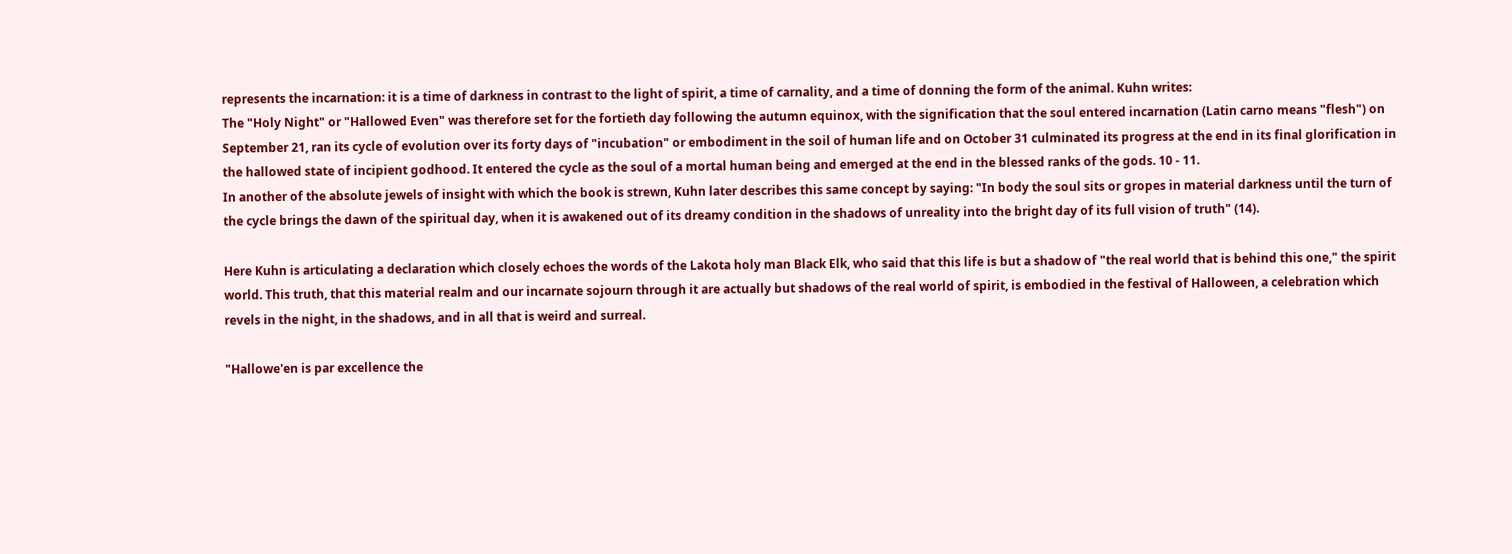represents the incarnation: it is a time of darkness in contrast to the light of spirit, a time of carnality, and a time of donning the form of the animal. Kuhn writes:
The "Holy Night" or "Hallowed Even" was therefore set for the fortieth day following the autumn equinox, with the signification that the soul entered incarnation (Latin carno means "flesh") on September 21, ran its cycle of evolution over its forty days of "incubation" or embodiment in the soil of human life and on October 31 culminated its progress at the end in its final glorification in the hallowed state of incipient godhood. It entered the cycle as the soul of a mortal human being and emerged at the end in the blessed ranks of the gods. 10 - 11.
In another of the absolute jewels of insight with which the book is strewn, Kuhn later describes this same concept by saying: "In body the soul sits or gropes in material darkness until the turn of the cycle brings the dawn of the spiritual day, when it is awakened out of its dreamy condition in the shadows of unreality into the bright day of its full vision of truth" (14).

Here Kuhn is articulating a declaration which closely echoes the words of the Lakota holy man Black Elk, who said that this life is but a shadow of "the real world that is behind this one," the spirit world. This truth, that this material realm and our incarnate sojourn through it are actually but shadows of the real world of spirit, is embodied in the festival of Halloween, a celebration which revels in the night, in the shadows, and in all that is weird and surreal.

"Hallowe'en is par excellence the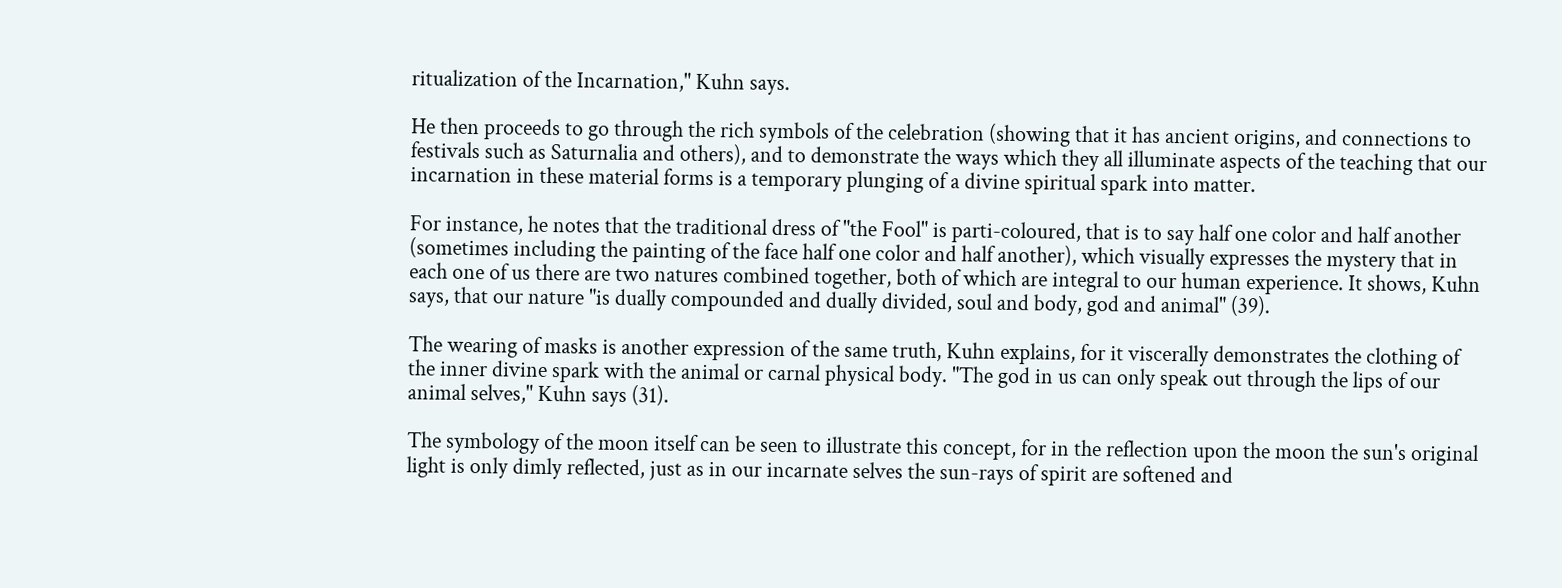ritualization of the Incarnation," Kuhn says.

He then proceeds to go through the rich symbols of the celebration (showing that it has ancient origins, and connections to festivals such as Saturnalia and others), and to demonstrate the ways which they all illuminate aspects of the teaching that our incarnation in these material forms is a temporary plunging of a divine spiritual spark into matter.

For instance, he notes that the traditional dress of "the Fool" is parti-coloured, that is to say half one color and half another (sometimes including the painting of the face half one color and half another), which visually expresses the mystery that in each one of us there are two natures combined together, both of which are integral to our human experience. It shows, Kuhn says, that our nature "is dually compounded and dually divided, soul and body, god and animal" (39).

The wearing of masks is another expression of the same truth, Kuhn explains, for it viscerally demonstrates the clothing of the inner divine spark with the animal or carnal physical body. "The god in us can only speak out through the lips of our animal selves," Kuhn says (31).

The symbology of the moon itself can be seen to illustrate this concept, for in the reflection upon the moon the sun's original light is only dimly reflected, just as in our incarnate selves the sun-rays of spirit are softened and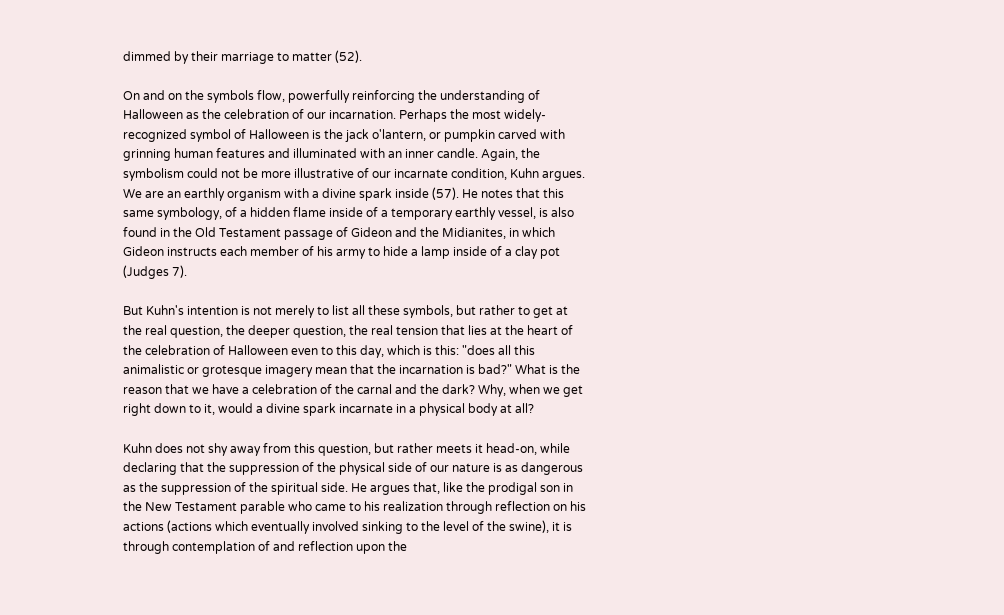dimmed by their marriage to matter (52).

On and on the symbols flow, powerfully reinforcing the understanding of Halloween as the celebration of our incarnation. Perhaps the most widely-recognized symbol of Halloween is the jack o'lantern, or pumpkin carved with grinning human features and illuminated with an inner candle. Again, the symbolism could not be more illustrative of our incarnate condition, Kuhn argues. We are an earthly organism with a divine spark inside (57). He notes that this same symbology, of a hidden flame inside of a temporary earthly vessel, is also found in the Old Testament passage of Gideon and the Midianites, in which Gideon instructs each member of his army to hide a lamp inside of a clay pot (Judges 7).

But Kuhn's intention is not merely to list all these symbols, but rather to get at the real question, the deeper question, the real tension that lies at the heart of the celebration of Halloween even to this day, which is this: "does all this animalistic or grotesque imagery mean that the incarnation is bad?" What is the reason that we have a celebration of the carnal and the dark? Why, when we get right down to it, would a divine spark incarnate in a physical body at all?

Kuhn does not shy away from this question, but rather meets it head-on, while declaring that the suppression of the physical side of our nature is as dangerous as the suppression of the spiritual side. He argues that, like the prodigal son in the New Testament parable who came to his realization through reflection on his actions (actions which eventually involved sinking to the level of the swine), it is through contemplation of and reflection upon the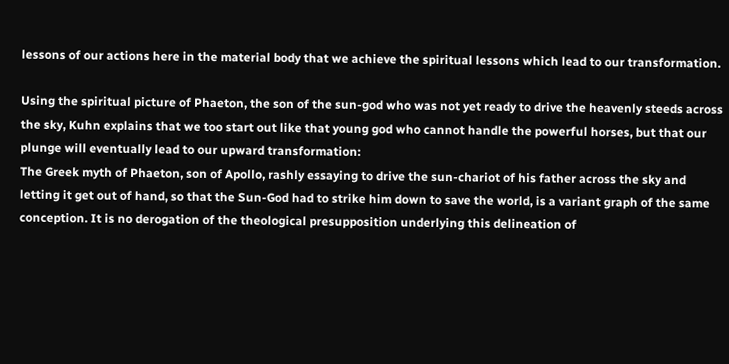lessons of our actions here in the material body that we achieve the spiritual lessons which lead to our transformation.

Using the spiritual picture of Phaeton, the son of the sun-god who was not yet ready to drive the heavenly steeds across the sky, Kuhn explains that we too start out like that young god who cannot handle the powerful horses, but that our plunge will eventually lead to our upward transformation:
The Greek myth of Phaeton, son of Apollo, rashly essaying to drive the sun-chariot of his father across the sky and letting it get out of hand, so that the Sun-God had to strike him down to save the world, is a variant graph of the same conception. It is no derogation of the theological presupposition underlying this delineation of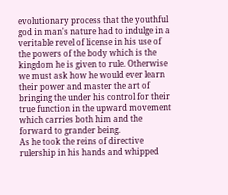evolutionary process that the youthful god in man's nature had to indulge in a veritable revel of license in his use of the powers of the body which is the kingdom he is given to rule. Otherwise we must ask how he would ever learn their power and master the art of bringing the under his control for their true function in the upward movement which carries both him and the forward to grander being.
As he took the reins of directive rulership in his hands and whipped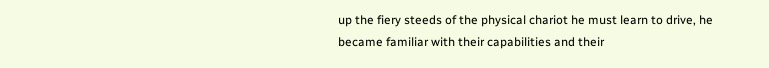up the fiery steeds of the physical chariot he must learn to drive, he became familiar with their capabilities and their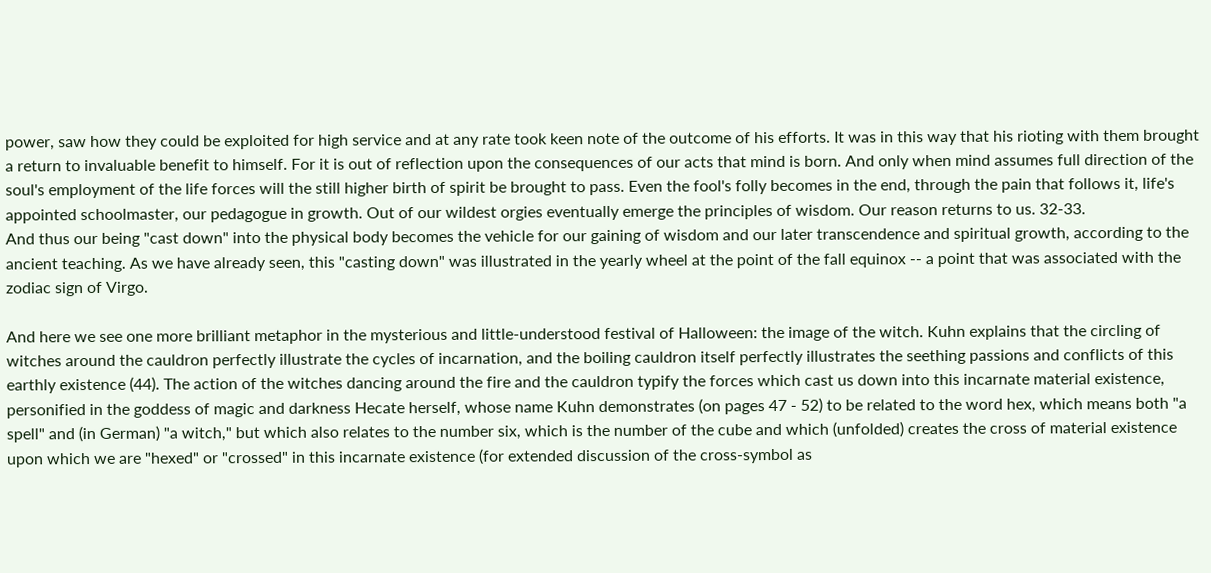power, saw how they could be exploited for high service and at any rate took keen note of the outcome of his efforts. It was in this way that his rioting with them brought a return to invaluable benefit to himself. For it is out of reflection upon the consequences of our acts that mind is born. And only when mind assumes full direction of the soul's employment of the life forces will the still higher birth of spirit be brought to pass. Even the fool's folly becomes in the end, through the pain that follows it, life's appointed schoolmaster, our pedagogue in growth. Out of our wildest orgies eventually emerge the principles of wisdom. Our reason returns to us. 32-33.
And thus our being "cast down" into the physical body becomes the vehicle for our gaining of wisdom and our later transcendence and spiritual growth, according to the ancient teaching. As we have already seen, this "casting down" was illustrated in the yearly wheel at the point of the fall equinox -- a point that was associated with the zodiac sign of Virgo.

And here we see one more brilliant metaphor in the mysterious and little-understood festival of Halloween: the image of the witch. Kuhn explains that the circling of witches around the cauldron perfectly illustrate the cycles of incarnation, and the boiling cauldron itself perfectly illustrates the seething passions and conflicts of this earthly existence (44). The action of the witches dancing around the fire and the cauldron typify the forces which cast us down into this incarnate material existence, personified in the goddess of magic and darkness Hecate herself, whose name Kuhn demonstrates (on pages 47 - 52) to be related to the word hex, which means both "a spell" and (in German) "a witch," but which also relates to the number six, which is the number of the cube and which (unfolded) creates the cross of material existence upon which we are "hexed" or "crossed" in this incarnate existence (for extended discussion of the cross-symbol as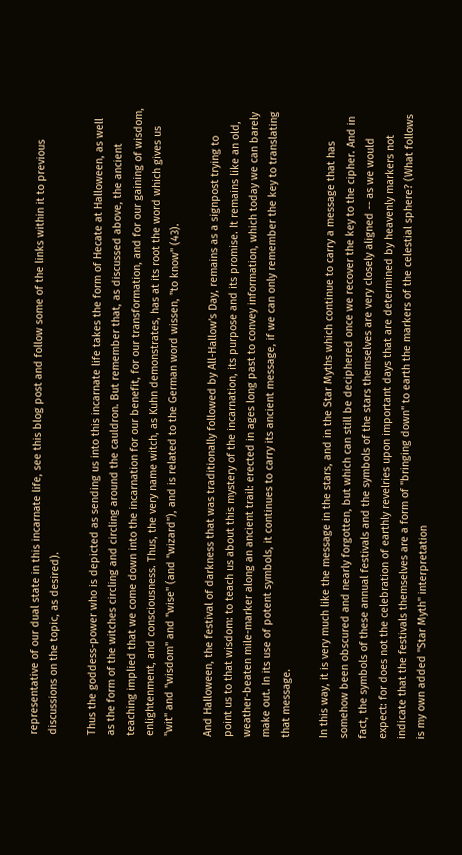representative of our dual state in this incarnate life, see this blog post and follow some of the links within it to previous discussions on the topic, as desired).

Thus the goddess-power who is depicted as sending us into this incarnate life takes the form of Hecate at Halloween, as well as the form of the witches circling and circling around the cauldron. But remember that, as discussed above, the ancient teaching implied that we come down into the incarnation for our benefit, for our transformation, and for our gaining of wisdom, enlightenment, and consciousness. Thus, the very name witch, as Kuhn demonstrates, has at its root the word which gives us "wit" and "wisdom" and "wise" (and "wizard"), and is related to the German word wissen, "to know" (43).

And Halloween, the festival of darkness that was traditionally followed by All-Hallow's Day, remains as a signpost trying to point us to that wisdom: to teach us about this mystery of the incarnation, its purpose and its promise. It remains like an old, weather-beaten mile-marker along an ancient trail: erected in ages long past to convey information, which today we can barely make out. In its use of potent symbols, it continues to carry its ancient message, if we can only remember the key to translating that message.

In this way, it is very much like the message in the stars, and in the Star Myths which continue to carry a message that has somehow been obscured and nearly forgotten, but which can still be deciphered once we recover the key to the cipher. And in fact, the symbols of these annual festivals and the symbols of the stars themselves are very closely aligned -- as we would expect: for does not the celebration of earthly revelries upon important days that are determined by heavenly markers not indicate that the festivals themselves are a form of "bringing down" to earth the markers of the celestial sphere? (What follows is my own added "Star Myth" interpretation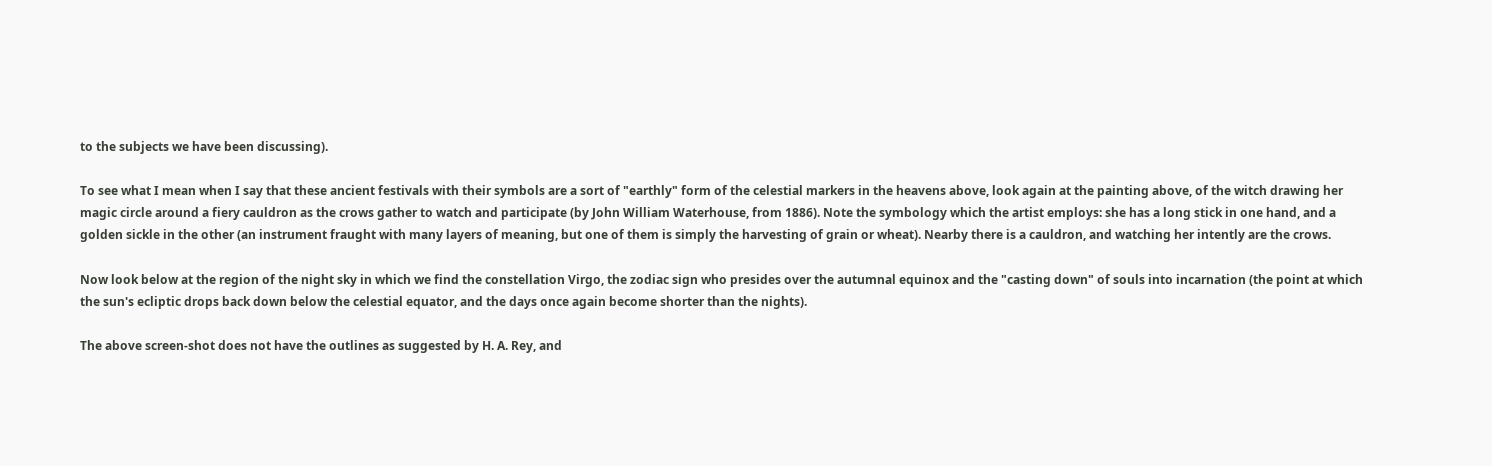to the subjects we have been discussing).

To see what I mean when I say that these ancient festivals with their symbols are a sort of "earthly" form of the celestial markers in the heavens above, look again at the painting above, of the witch drawing her magic circle around a fiery cauldron as the crows gather to watch and participate (by John William Waterhouse, from 1886). Note the symbology which the artist employs: she has a long stick in one hand, and a golden sickle in the other (an instrument fraught with many layers of meaning, but one of them is simply the harvesting of grain or wheat). Nearby there is a cauldron, and watching her intently are the crows.

Now look below at the region of the night sky in which we find the constellation Virgo, the zodiac sign who presides over the autumnal equinox and the "casting down" of souls into incarnation (the point at which the sun's ecliptic drops back down below the celestial equator, and the days once again become shorter than the nights).

The above screen-shot does not have the outlines as suggested by H. A. Rey, and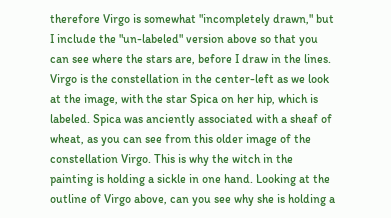therefore Virgo is somewhat "incompletely drawn," but I include the "un-labeled" version above so that you can see where the stars are, before I draw in the lines. Virgo is the constellation in the center-left as we look at the image, with the star Spica on her hip, which is labeled. Spica was anciently associated with a sheaf of wheat, as you can see from this older image of the constellation Virgo. This is why the witch in the painting is holding a sickle in one hand. Looking at the outline of Virgo above, can you see why she is holding a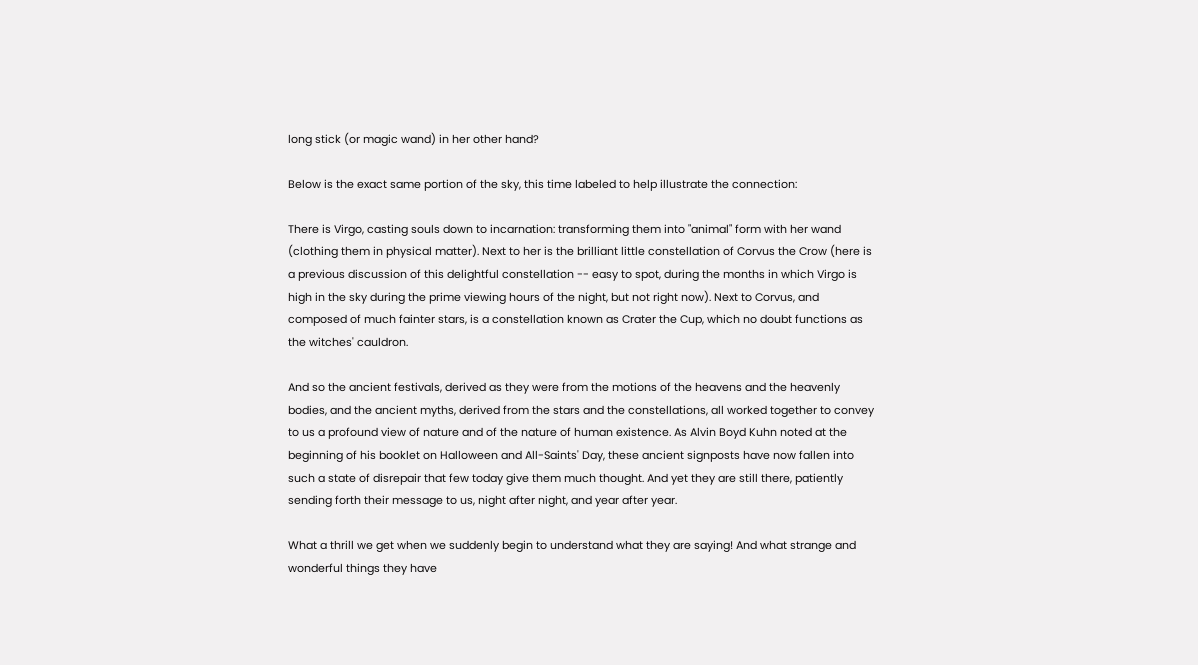long stick (or magic wand) in her other hand?

Below is the exact same portion of the sky, this time labeled to help illustrate the connection:

There is Virgo, casting souls down to incarnation: transforming them into "animal" form with her wand (clothing them in physical matter). Next to her is the brilliant little constellation of Corvus the Crow (here is a previous discussion of this delightful constellation -- easy to spot, during the months in which Virgo is high in the sky during the prime viewing hours of the night, but not right now). Next to Corvus, and composed of much fainter stars, is a constellation known as Crater the Cup, which no doubt functions as the witches' cauldron.

And so the ancient festivals, derived as they were from the motions of the heavens and the heavenly bodies, and the ancient myths, derived from the stars and the constellations, all worked together to convey to us a profound view of nature and of the nature of human existence. As Alvin Boyd Kuhn noted at the beginning of his booklet on Halloween and All-Saints' Day, these ancient signposts have now fallen into such a state of disrepair that few today give them much thought. And yet they are still there, patiently sending forth their message to us, night after night, and year after year.

What a thrill we get when we suddenly begin to understand what they are saying! And what strange and wonderful things they have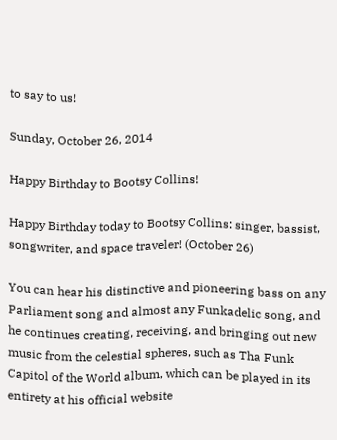to say to us!

Sunday, October 26, 2014

Happy Birthday to Bootsy Collins!

Happy Birthday today to Bootsy Collins: singer, bassist, songwriter, and space traveler! (October 26)

You can hear his distinctive and pioneering bass on any Parliament song and almost any Funkadelic song, and he continues creating, receiving, and bringing out new music from the celestial spheres, such as Tha Funk Capitol of the World album, which can be played in its entirety at his official website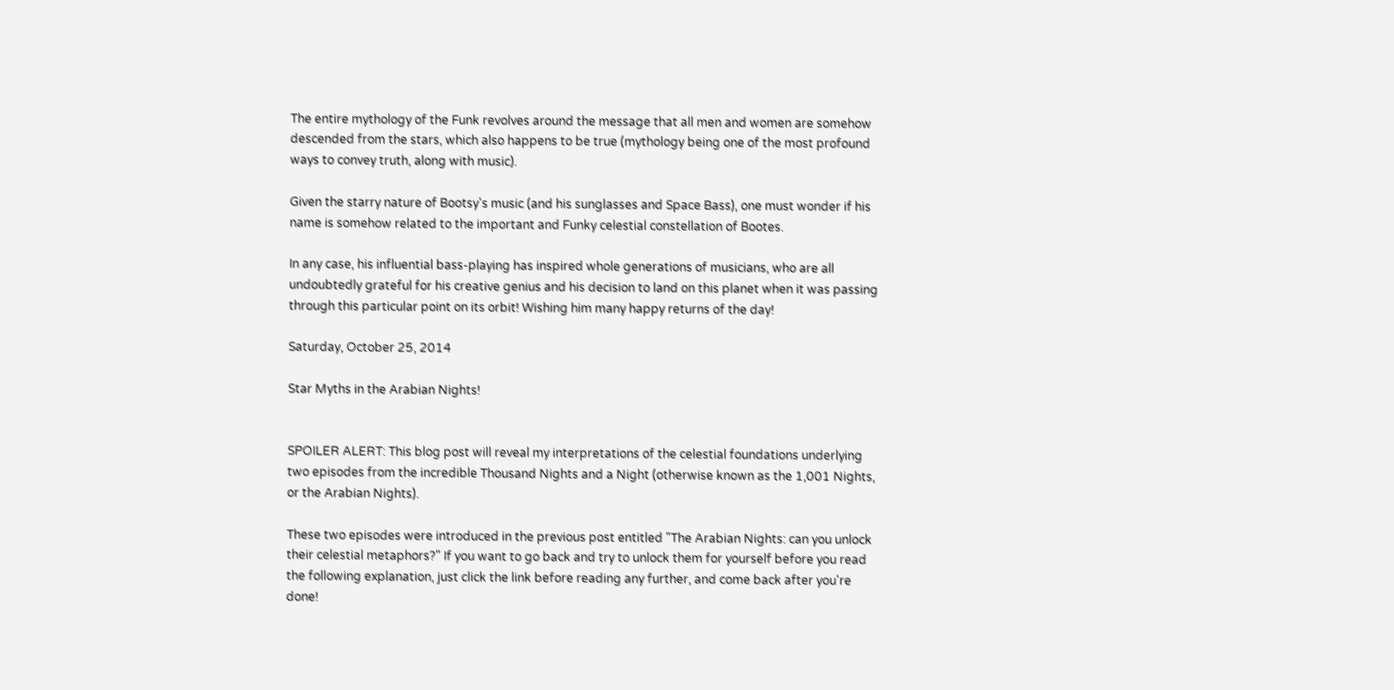The entire mythology of the Funk revolves around the message that all men and women are somehow descended from the stars, which also happens to be true (mythology being one of the most profound ways to convey truth, along with music).

Given the starry nature of Bootsy's music (and his sunglasses and Space Bass), one must wonder if his name is somehow related to the important and Funky celestial constellation of Bootes.

In any case, his influential bass-playing has inspired whole generations of musicians, who are all undoubtedly grateful for his creative genius and his decision to land on this planet when it was passing through this particular point on its orbit! Wishing him many happy returns of the day!

Saturday, October 25, 2014

Star Myths in the Arabian Nights!


SPOILER ALERT: This blog post will reveal my interpretations of the celestial foundations underlying two episodes from the incredible Thousand Nights and a Night (otherwise known as the 1,001 Nights, or the Arabian Nights).

These two episodes were introduced in the previous post entitled "The Arabian Nights: can you unlock their celestial metaphors?" If you want to go back and try to unlock them for yourself before you read the following explanation, just click the link before reading any further, and come back after you're done!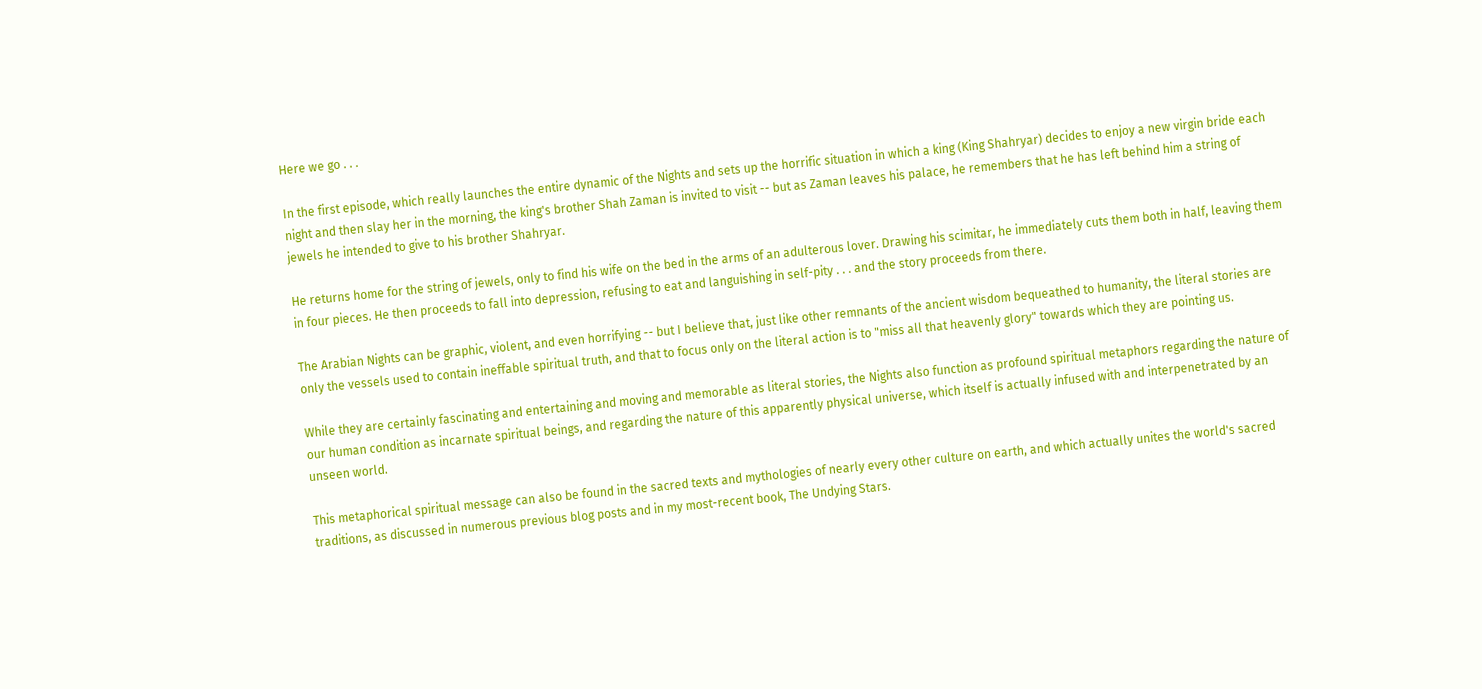Here we go . . .

In the first episode, which really launches the entire dynamic of the Nights and sets up the horrific situation in which a king (King Shahryar) decides to enjoy a new virgin bride each night and then slay her in the morning, the king's brother Shah Zaman is invited to visit -- but as Zaman leaves his palace, he remembers that he has left behind him a string of jewels he intended to give to his brother Shahryar.

He returns home for the string of jewels, only to find his wife on the bed in the arms of an adulterous lover. Drawing his scimitar, he immediately cuts them both in half, leaving them in four pieces. He then proceeds to fall into depression, refusing to eat and languishing in self-pity . . . and the story proceeds from there.

The Arabian Nights can be graphic, violent, and even horrifying -- but I believe that, just like other remnants of the ancient wisdom bequeathed to humanity, the literal stories are only the vessels used to contain ineffable spiritual truth, and that to focus only on the literal action is to "miss all that heavenly glory" towards which they are pointing us.

While they are certainly fascinating and entertaining and moving and memorable as literal stories, the Nights also function as profound spiritual metaphors regarding the nature of our human condition as incarnate spiritual beings, and regarding the nature of this apparently physical universe, which itself is actually infused with and interpenetrated by an unseen world.

This metaphorical spiritual message can also be found in the sacred texts and mythologies of nearly every other culture on earth, and which actually unites the world's sacred traditions, as discussed in numerous previous blog posts and in my most-recent book, The Undying Stars.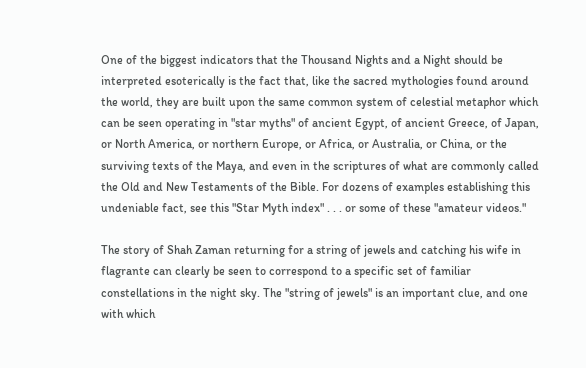One of the biggest indicators that the Thousand Nights and a Night should be interpreted esoterically is the fact that, like the sacred mythologies found around the world, they are built upon the same common system of celestial metaphor which can be seen operating in "star myths" of ancient Egypt, of ancient Greece, of Japan, or North America, or northern Europe, or Africa, or Australia, or China, or the surviving texts of the Maya, and even in the scriptures of what are commonly called the Old and New Testaments of the Bible. For dozens of examples establishing this undeniable fact, see this "Star Myth index" . . . or some of these "amateur videos."

The story of Shah Zaman returning for a string of jewels and catching his wife in flagrante can clearly be seen to correspond to a specific set of familiar constellations in the night sky. The "string of jewels" is an important clue, and one with which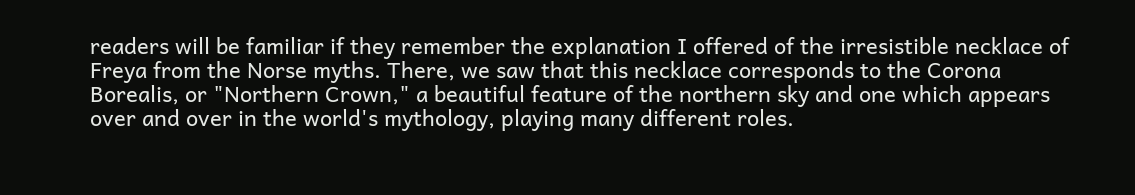readers will be familiar if they remember the explanation I offered of the irresistible necklace of Freya from the Norse myths. There, we saw that this necklace corresponds to the Corona Borealis, or "Northern Crown," a beautiful feature of the northern sky and one which appears over and over in the world's mythology, playing many different roles.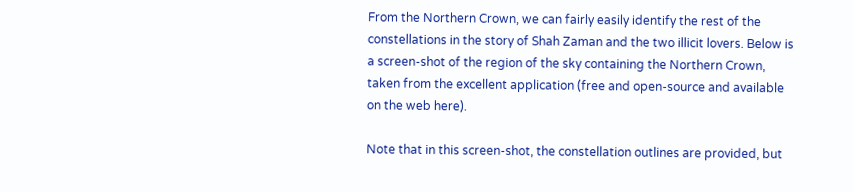From the Northern Crown, we can fairly easily identify the rest of the constellations in the story of Shah Zaman and the two illicit lovers. Below is a screen-shot of the region of the sky containing the Northern Crown, taken from the excellent application (free and open-source and available on the web here).

Note that in this screen-shot, the constellation outlines are provided, but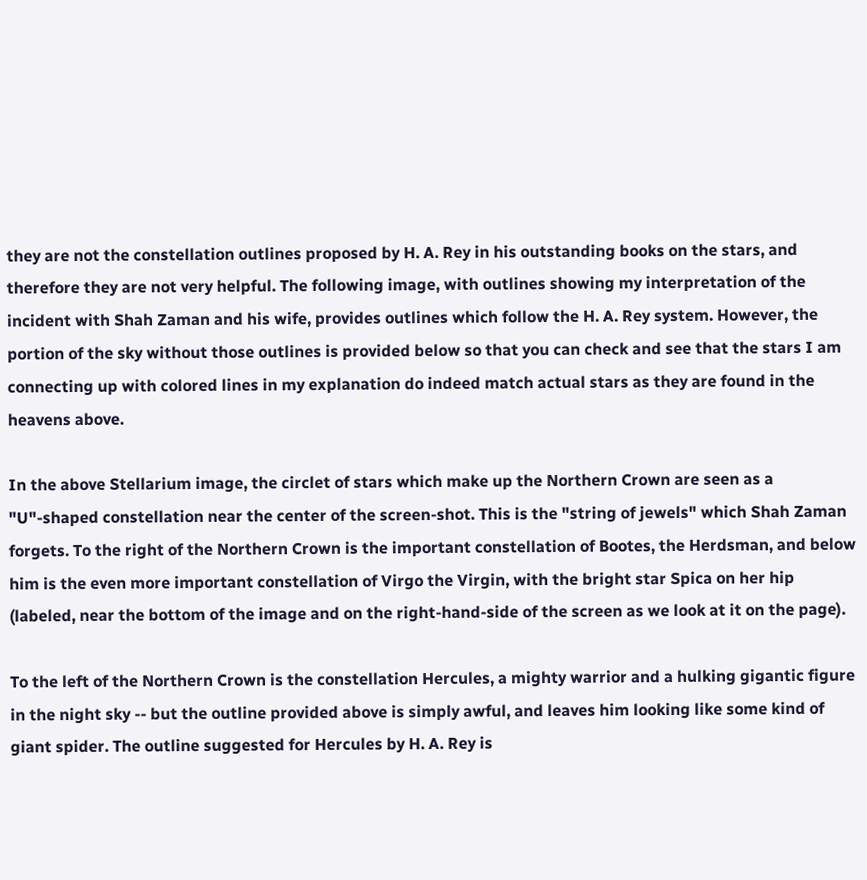they are not the constellation outlines proposed by H. A. Rey in his outstanding books on the stars, and therefore they are not very helpful. The following image, with outlines showing my interpretation of the incident with Shah Zaman and his wife, provides outlines which follow the H. A. Rey system. However, the portion of the sky without those outlines is provided below so that you can check and see that the stars I am connecting up with colored lines in my explanation do indeed match actual stars as they are found in the heavens above.

In the above Stellarium image, the circlet of stars which make up the Northern Crown are seen as a "U"-shaped constellation near the center of the screen-shot. This is the "string of jewels" which Shah Zaman forgets. To the right of the Northern Crown is the important constellation of Bootes, the Herdsman, and below him is the even more important constellation of Virgo the Virgin, with the bright star Spica on her hip (labeled, near the bottom of the image and on the right-hand-side of the screen as we look at it on the page).

To the left of the Northern Crown is the constellation Hercules, a mighty warrior and a hulking gigantic figure in the night sky -- but the outline provided above is simply awful, and leaves him looking like some kind of giant spider. The outline suggested for Hercules by H. A. Rey is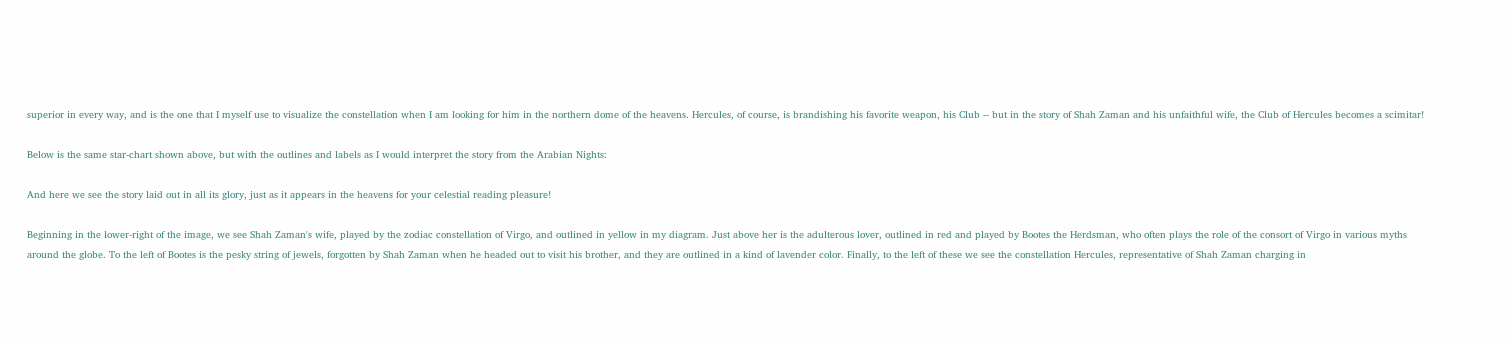superior in every way, and is the one that I myself use to visualize the constellation when I am looking for him in the northern dome of the heavens. Hercules, of course, is brandishing his favorite weapon, his Club -- but in the story of Shah Zaman and his unfaithful wife, the Club of Hercules becomes a scimitar!

Below is the same star-chart shown above, but with the outlines and labels as I would interpret the story from the Arabian Nights:

And here we see the story laid out in all its glory, just as it appears in the heavens for your celestial reading pleasure!

Beginning in the lower-right of the image, we see Shah Zaman's wife, played by the zodiac constellation of Virgo, and outlined in yellow in my diagram. Just above her is the adulterous lover, outlined in red and played by Bootes the Herdsman, who often plays the role of the consort of Virgo in various myths around the globe. To the left of Bootes is the pesky string of jewels, forgotten by Shah Zaman when he headed out to visit his brother, and they are outlined in a kind of lavender color. Finally, to the left of these we see the constellation Hercules, representative of Shah Zaman charging in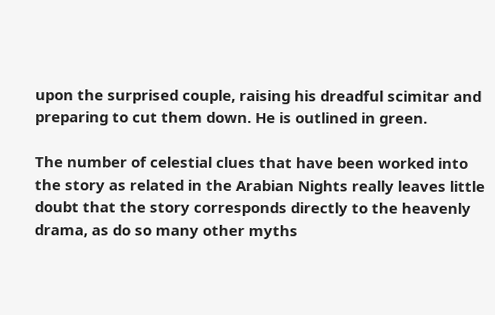upon the surprised couple, raising his dreadful scimitar and preparing to cut them down. He is outlined in green.

The number of celestial clues that have been worked into the story as related in the Arabian Nights really leaves little doubt that the story corresponds directly to the heavenly drama, as do so many other myths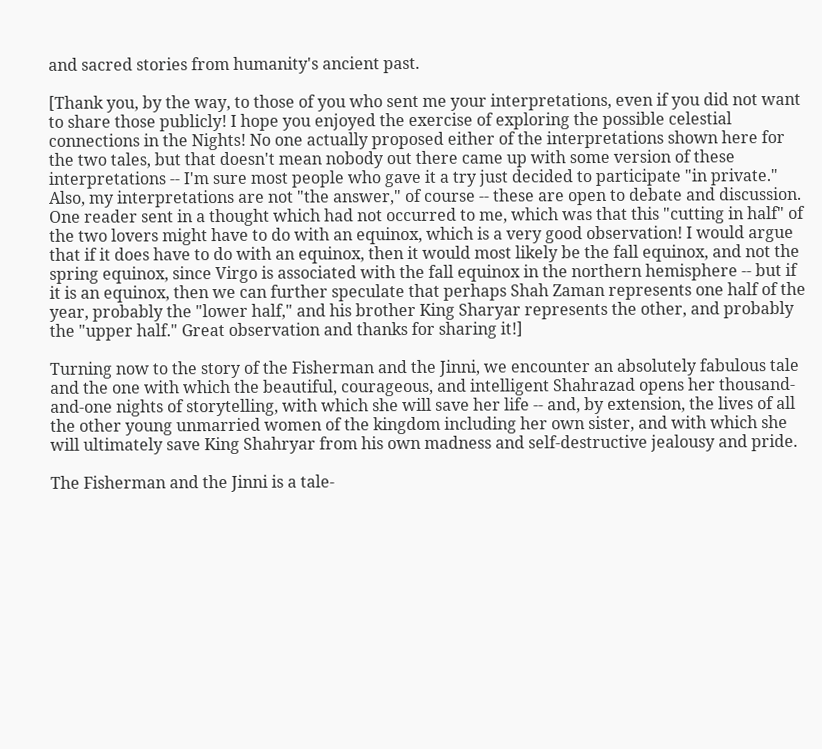and sacred stories from humanity's ancient past.

[Thank you, by the way, to those of you who sent me your interpretations, even if you did not want to share those publicly! I hope you enjoyed the exercise of exploring the possible celestial connections in the Nights! No one actually proposed either of the interpretations shown here for the two tales, but that doesn't mean nobody out there came up with some version of these interpretations -- I'm sure most people who gave it a try just decided to participate "in private." Also, my interpretations are not "the answer," of course -- these are open to debate and discussion. One reader sent in a thought which had not occurred to me, which was that this "cutting in half" of the two lovers might have to do with an equinox, which is a very good observation! I would argue that if it does have to do with an equinox, then it would most likely be the fall equinox, and not the spring equinox, since Virgo is associated with the fall equinox in the northern hemisphere -- but if it is an equinox, then we can further speculate that perhaps Shah Zaman represents one half of the year, probably the "lower half," and his brother King Sharyar represents the other, and probably the "upper half." Great observation and thanks for sharing it!]

Turning now to the story of the Fisherman and the Jinni, we encounter an absolutely fabulous tale and the one with which the beautiful, courageous, and intelligent Shahrazad opens her thousand-and-one nights of storytelling, with which she will save her life -- and, by extension, the lives of all the other young unmarried women of the kingdom including her own sister, and with which she will ultimately save King Shahryar from his own madness and self-destructive jealousy and pride.

The Fisherman and the Jinni is a tale-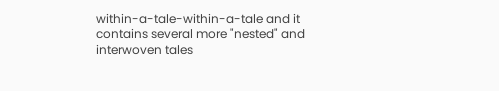within-a-tale-within-a-tale and it contains several more "nested" and interwoven tales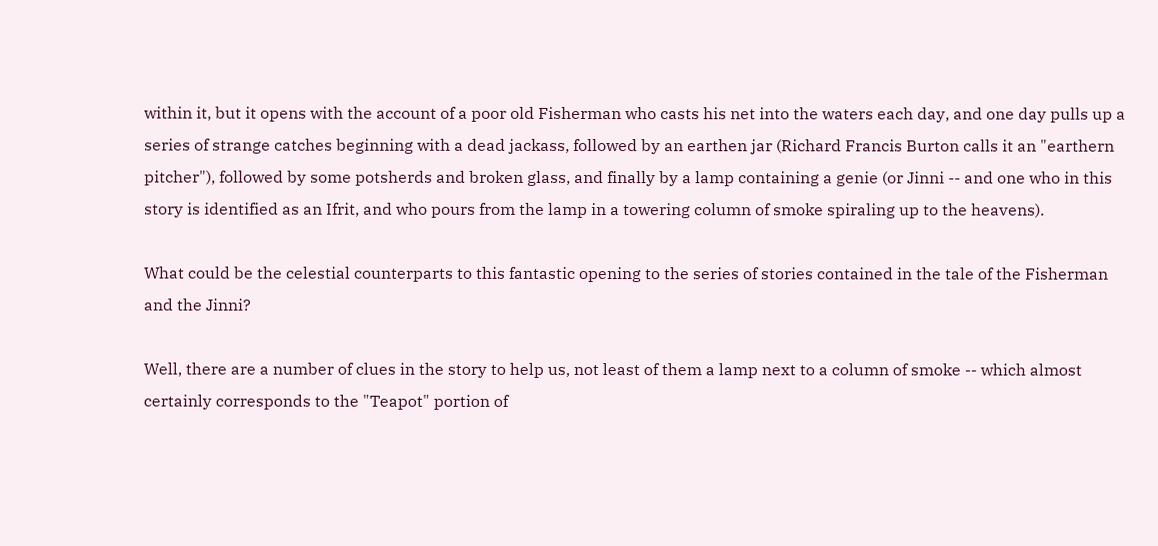within it, but it opens with the account of a poor old Fisherman who casts his net into the waters each day, and one day pulls up a series of strange catches beginning with a dead jackass, followed by an earthen jar (Richard Francis Burton calls it an "earthern pitcher"), followed by some potsherds and broken glass, and finally by a lamp containing a genie (or Jinni -- and one who in this story is identified as an Ifrit, and who pours from the lamp in a towering column of smoke spiraling up to the heavens).

What could be the celestial counterparts to this fantastic opening to the series of stories contained in the tale of the Fisherman and the Jinni?

Well, there are a number of clues in the story to help us, not least of them a lamp next to a column of smoke -- which almost certainly corresponds to the "Teapot" portion of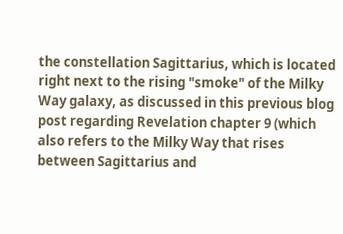the constellation Sagittarius, which is located right next to the rising "smoke" of the Milky Way galaxy, as discussed in this previous blog post regarding Revelation chapter 9 (which also refers to the Milky Way that rises between Sagittarius and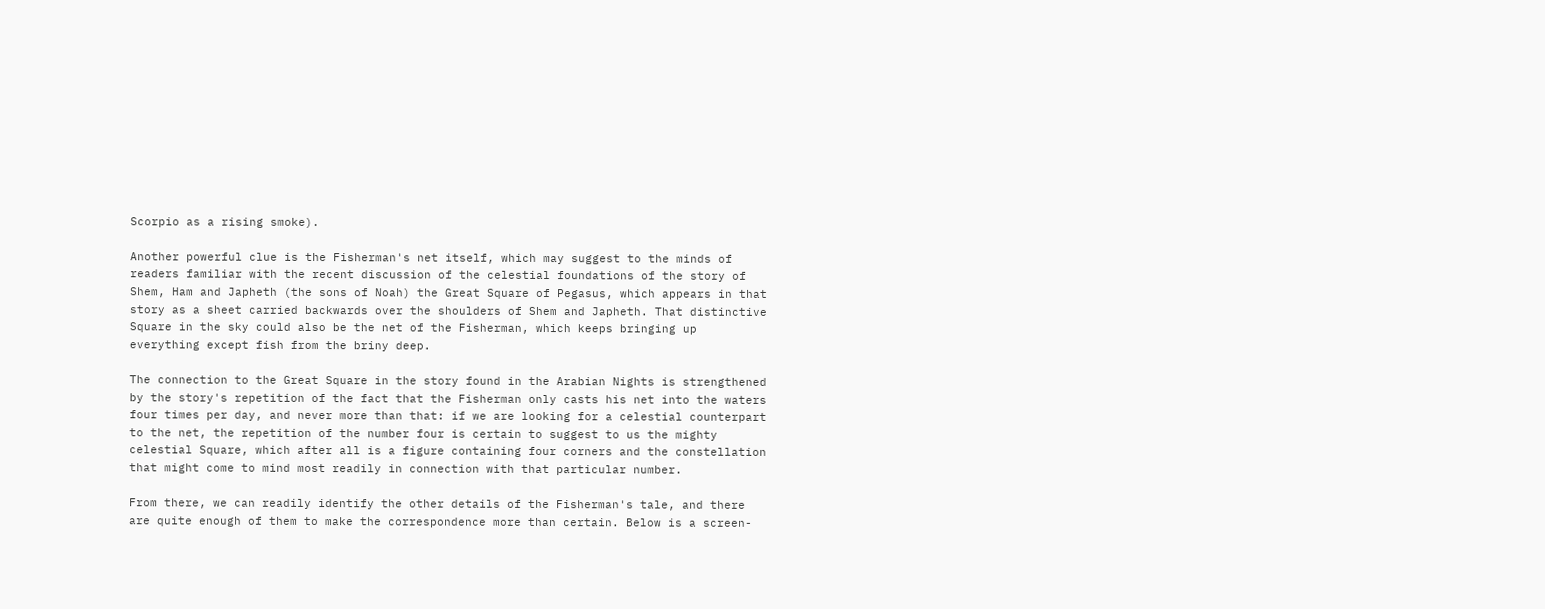Scorpio as a rising smoke).

Another powerful clue is the Fisherman's net itself, which may suggest to the minds of readers familiar with the recent discussion of the celestial foundations of the story of Shem, Ham and Japheth (the sons of Noah) the Great Square of Pegasus, which appears in that story as a sheet carried backwards over the shoulders of Shem and Japheth. That distinctive Square in the sky could also be the net of the Fisherman, which keeps bringing up everything except fish from the briny deep.

The connection to the Great Square in the story found in the Arabian Nights is strengthened by the story's repetition of the fact that the Fisherman only casts his net into the waters four times per day, and never more than that: if we are looking for a celestial counterpart to the net, the repetition of the number four is certain to suggest to us the mighty celestial Square, which after all is a figure containing four corners and the constellation that might come to mind most readily in connection with that particular number.

From there, we can readily identify the other details of the Fisherman's tale, and there are quite enough of them to make the correspondence more than certain. Below is a screen-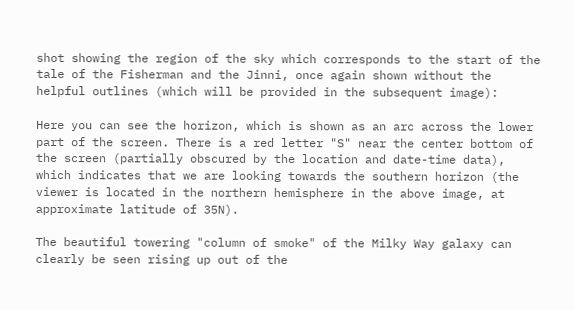shot showing the region of the sky which corresponds to the start of the tale of the Fisherman and the Jinni, once again shown without the helpful outlines (which will be provided in the subsequent image):

Here you can see the horizon, which is shown as an arc across the lower part of the screen. There is a red letter "S" near the center bottom of the screen (partially obscured by the location and date-time data), which indicates that we are looking towards the southern horizon (the viewer is located in the northern hemisphere in the above image, at approximate latitude of 35N).

The beautiful towering "column of smoke" of the Milky Way galaxy can clearly be seen rising up out of the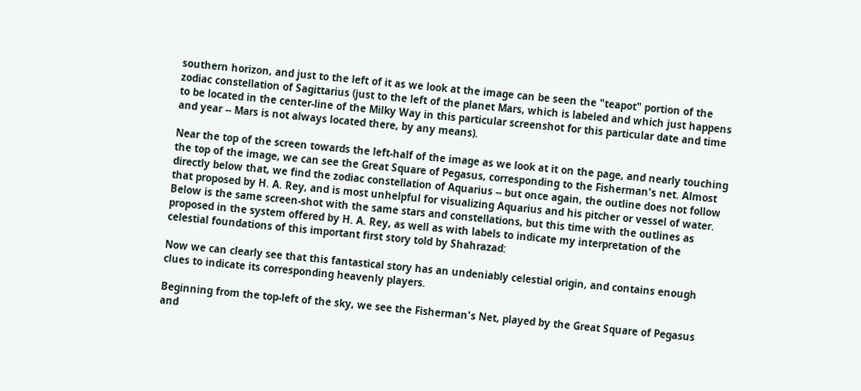southern horizon, and just to the left of it as we look at the image can be seen the "teapot" portion of the zodiac constellation of Sagittarius (just to the left of the planet Mars, which is labeled and which just happens to be located in the center-line of the Milky Way in this particular screenshot for this particular date and time and year -- Mars is not always located there, by any means).

Near the top of the screen towards the left-half of the image as we look at it on the page, and nearly touching the top of the image, we can see the Great Square of Pegasus, corresponding to the Fisherman's net. Almost directly below that, we find the zodiac constellation of Aquarius -- but once again, the outline does not follow that proposed by H. A. Rey, and is most unhelpful for visualizing Aquarius and his pitcher or vessel of water. Below is the same screen-shot with the same stars and constellations, but this time with the outlines as proposed in the system offered by H. A. Rey, as well as with labels to indicate my interpretation of the celestial foundations of this important first story told by Shahrazad:

Now we can clearly see that this fantastical story has an undeniably celestial origin, and contains enough clues to indicate its corresponding heavenly players.

Beginning from the top-left of the sky, we see the Fisherman's Net, played by the Great Square of Pegasus and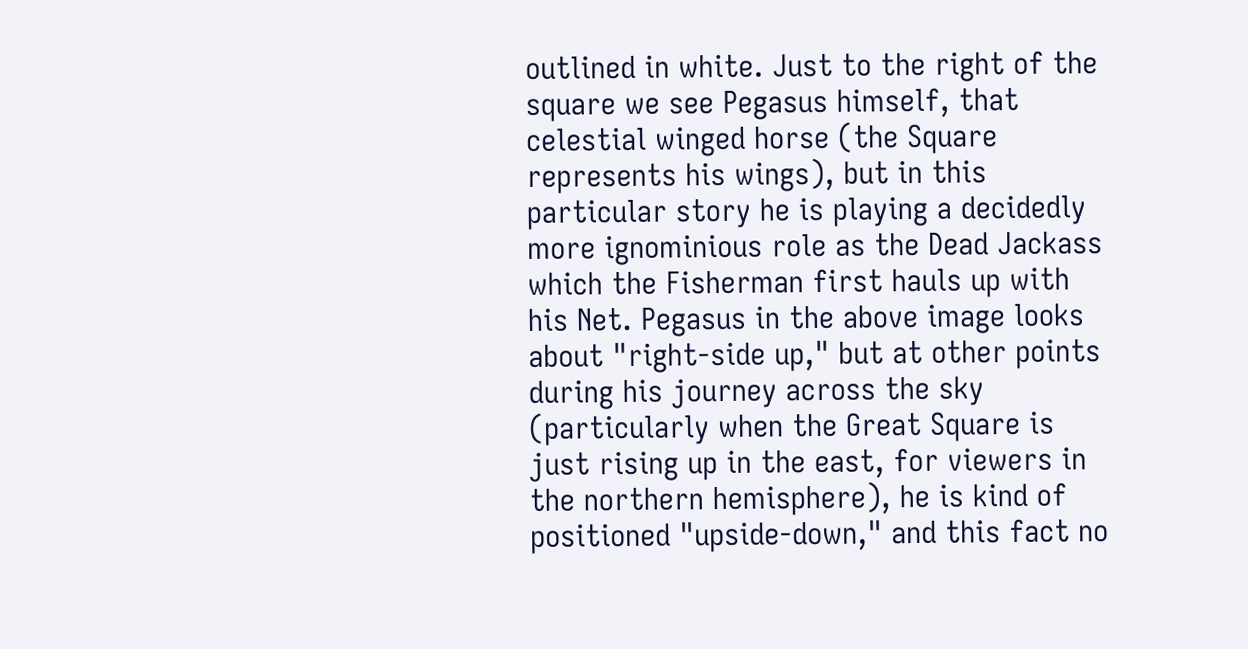outlined in white. Just to the right of the square we see Pegasus himself, that celestial winged horse (the Square represents his wings), but in this particular story he is playing a decidedly more ignominious role as the Dead Jackass which the Fisherman first hauls up with his Net. Pegasus in the above image looks about "right-side up," but at other points during his journey across the sky (particularly when the Great Square is just rising up in the east, for viewers in the northern hemisphere), he is kind of positioned "upside-down," and this fact no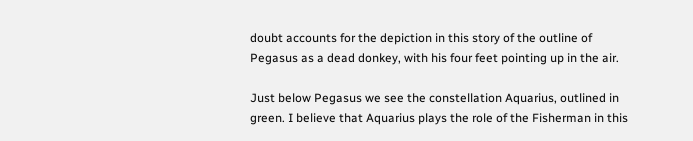doubt accounts for the depiction in this story of the outline of Pegasus as a dead donkey, with his four feet pointing up in the air.

Just below Pegasus we see the constellation Aquarius, outlined in green. I believe that Aquarius plays the role of the Fisherman in this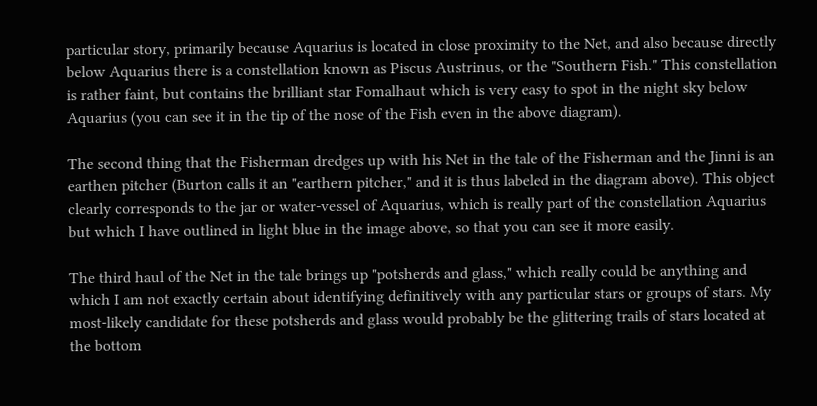particular story, primarily because Aquarius is located in close proximity to the Net, and also because directly below Aquarius there is a constellation known as Piscus Austrinus, or the "Southern Fish." This constellation is rather faint, but contains the brilliant star Fomalhaut which is very easy to spot in the night sky below Aquarius (you can see it in the tip of the nose of the Fish even in the above diagram).

The second thing that the Fisherman dredges up with his Net in the tale of the Fisherman and the Jinni is an earthen pitcher (Burton calls it an "earthern pitcher," and it is thus labeled in the diagram above). This object clearly corresponds to the jar or water-vessel of Aquarius, which is really part of the constellation Aquarius but which I have outlined in light blue in the image above, so that you can see it more easily.

The third haul of the Net in the tale brings up "potsherds and glass," which really could be anything and which I am not exactly certain about identifying definitively with any particular stars or groups of stars. My most-likely candidate for these potsherds and glass would probably be the glittering trails of stars located at the bottom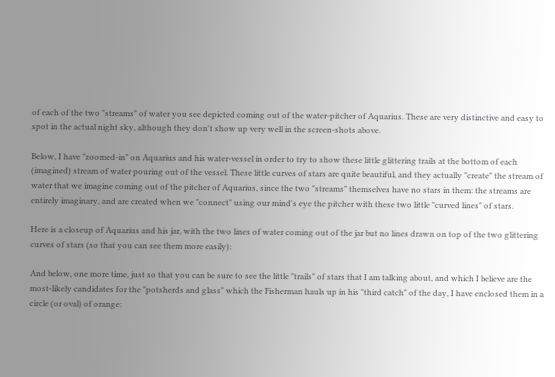of each of the two "streams" of water you see depicted coming out of the water-pitcher of Aquarius. These are very distinctive and easy to spot in the actual night sky, although they don't show up very well in the screen-shots above.

Below, I have "zoomed-in" on Aquarius and his water-vessel in order to try to show these little glittering trails at the bottom of each (imagined) stream of water pouring out of the vessel. These little curves of stars are quite beautiful, and they actually "create" the stream of water that we imagine coming out of the pitcher of Aquarius, since the two "streams" themselves have no stars in them: the streams are entirely imaginary, and are created when we "connect" using our mind's eye the pitcher with these two little "curved lines" of stars.

Here is a closeup of Aquarius and his jar, with the two lines of water coming out of the jar but no lines drawn on top of the two glittering curves of stars (so that you can see them more easily):

And below, one more time, just so that you can be sure to see the little "trails" of stars that I am talking about, and which I believe are the most-likely candidates for the "potsherds and glass" which the Fisherman hauls up in his "third catch" of the day, I have enclosed them in a circle (or oval) of orange: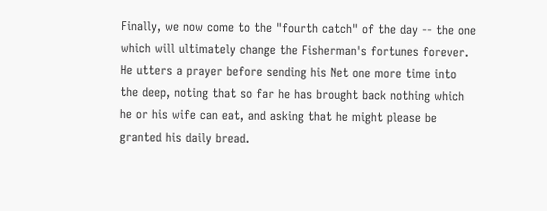Finally, we now come to the "fourth catch" of the day -- the one which will ultimately change the Fisherman's fortunes forever. He utters a prayer before sending his Net one more time into the deep, noting that so far he has brought back nothing which he or his wife can eat, and asking that he might please be granted his daily bread.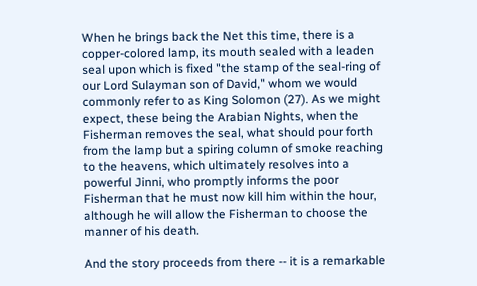When he brings back the Net this time, there is a copper-colored lamp, its mouth sealed with a leaden seal upon which is fixed "the stamp of the seal-ring of our Lord Sulayman son of David," whom we would commonly refer to as King Solomon (27). As we might expect, these being the Arabian Nights, when the Fisherman removes the seal, what should pour forth from the lamp but a spiring column of smoke reaching to the heavens, which ultimately resolves into a powerful Jinni, who promptly informs the poor Fisherman that he must now kill him within the hour, although he will allow the Fisherman to choose the manner of his death.

And the story proceeds from there -- it is a remarkable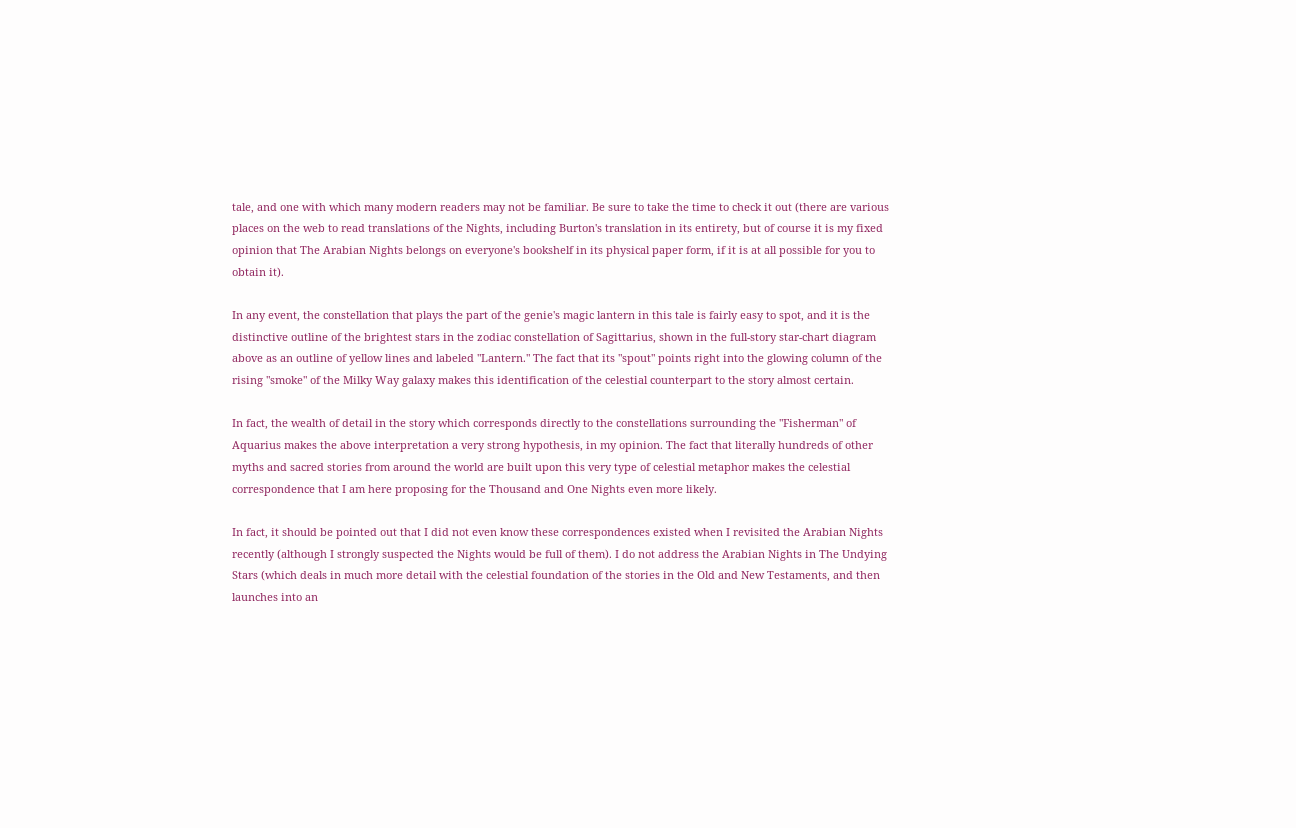tale, and one with which many modern readers may not be familiar. Be sure to take the time to check it out (there are various places on the web to read translations of the Nights, including Burton's translation in its entirety, but of course it is my fixed opinion that The Arabian Nights belongs on everyone's bookshelf in its physical paper form, if it is at all possible for you to obtain it).

In any event, the constellation that plays the part of the genie's magic lantern in this tale is fairly easy to spot, and it is the distinctive outline of the brightest stars in the zodiac constellation of Sagittarius, shown in the full-story star-chart diagram above as an outline of yellow lines and labeled "Lantern." The fact that its "spout" points right into the glowing column of the rising "smoke" of the Milky Way galaxy makes this identification of the celestial counterpart to the story almost certain.

In fact, the wealth of detail in the story which corresponds directly to the constellations surrounding the "Fisherman" of Aquarius makes the above interpretation a very strong hypothesis, in my opinion. The fact that literally hundreds of other myths and sacred stories from around the world are built upon this very type of celestial metaphor makes the celestial correspondence that I am here proposing for the Thousand and One Nights even more likely.

In fact, it should be pointed out that I did not even know these correspondences existed when I revisited the Arabian Nights recently (although I strongly suspected the Nights would be full of them). I do not address the Arabian Nights in The Undying Stars (which deals in much more detail with the celestial foundation of the stories in the Old and New Testaments, and then launches into an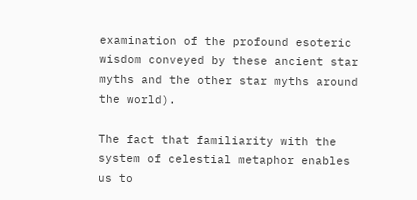examination of the profound esoteric wisdom conveyed by these ancient star myths and the other star myths around the world).

The fact that familiarity with the system of celestial metaphor enables us to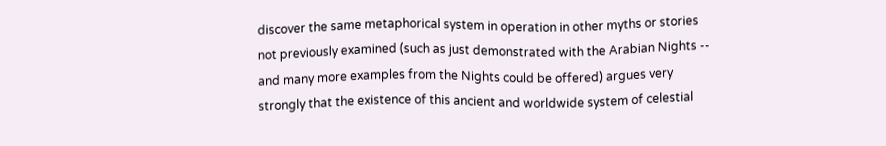discover the same metaphorical system in operation in other myths or stories not previously examined (such as just demonstrated with the Arabian Nights -- and many more examples from the Nights could be offered) argues very strongly that the existence of this ancient and worldwide system of celestial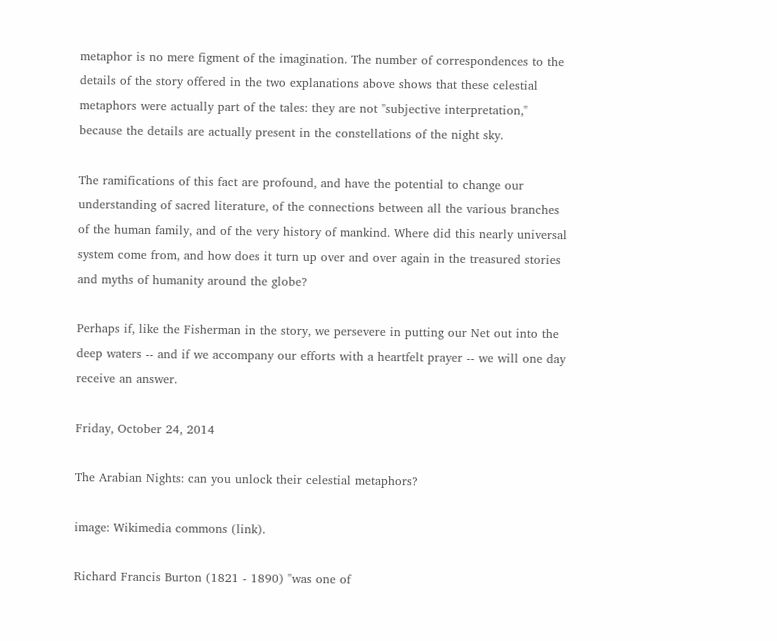metaphor is no mere figment of the imagination. The number of correspondences to the details of the story offered in the two explanations above shows that these celestial metaphors were actually part of the tales: they are not "subjective interpretation," because the details are actually present in the constellations of the night sky.

The ramifications of this fact are profound, and have the potential to change our understanding of sacred literature, of the connections between all the various branches of the human family, and of the very history of mankind. Where did this nearly universal system come from, and how does it turn up over and over again in the treasured stories and myths of humanity around the globe?

Perhaps if, like the Fisherman in the story, we persevere in putting our Net out into the deep waters -- and if we accompany our efforts with a heartfelt prayer -- we will one day receive an answer.

Friday, October 24, 2014

The Arabian Nights: can you unlock their celestial metaphors?

image: Wikimedia commons (link).

Richard Francis Burton (1821 - 1890) "was one of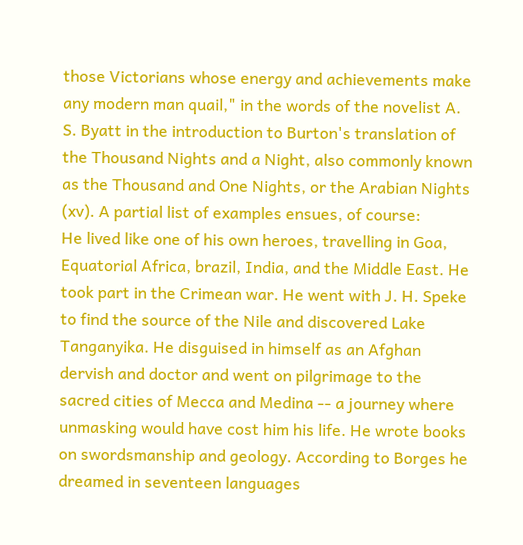those Victorians whose energy and achievements make any modern man quail," in the words of the novelist A. S. Byatt in the introduction to Burton's translation of the Thousand Nights and a Night, also commonly known as the Thousand and One Nights, or the Arabian Nights (xv). A partial list of examples ensues, of course:
He lived like one of his own heroes, travelling in Goa, Equatorial Africa, brazil, India, and the Middle East. He took part in the Crimean war. He went with J. H. Speke to find the source of the Nile and discovered Lake Tanganyika. He disguised in himself as an Afghan dervish and doctor and went on pilgrimage to the sacred cities of Mecca and Medina -- a journey where unmasking would have cost him his life. He wrote books on swordsmanship and geology. According to Borges he dreamed in seventeen languages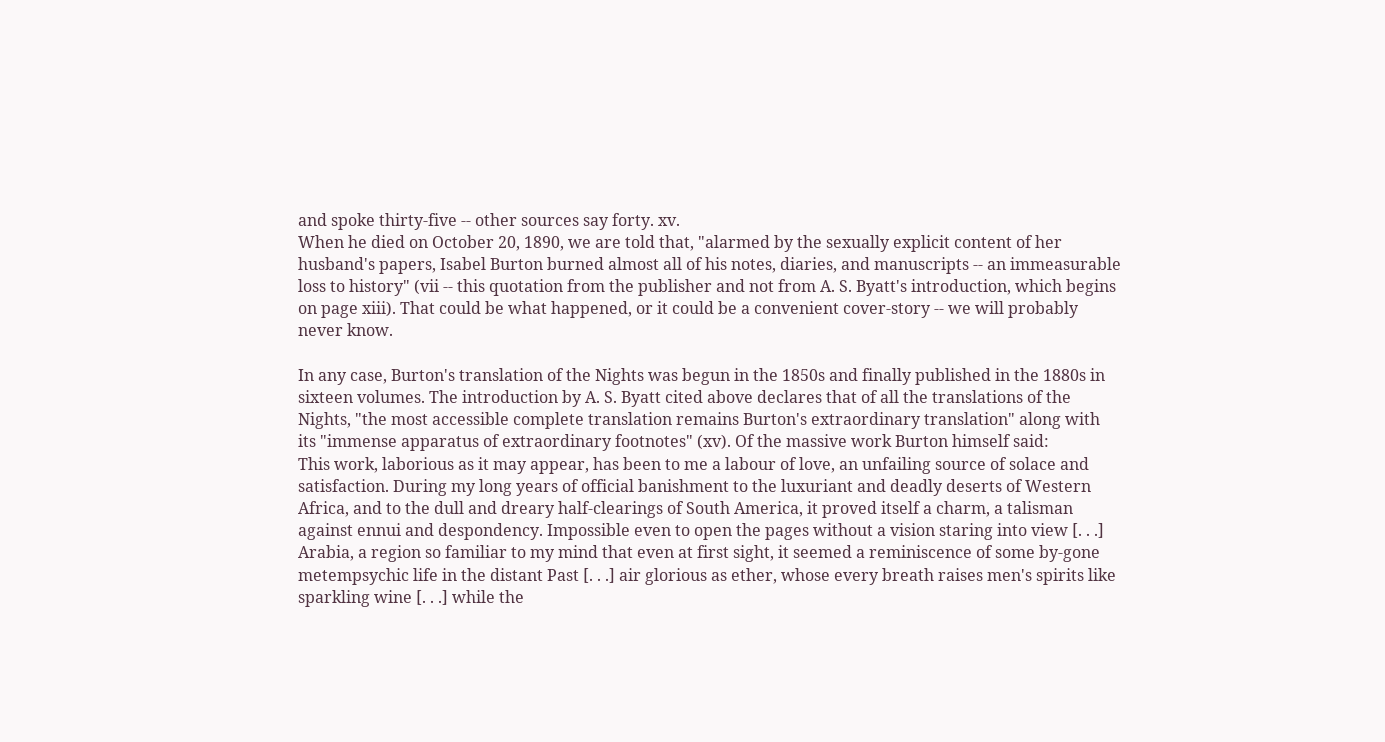and spoke thirty-five -- other sources say forty. xv.
When he died on October 20, 1890, we are told that, "alarmed by the sexually explicit content of her husband's papers, Isabel Burton burned almost all of his notes, diaries, and manuscripts -- an immeasurable loss to history" (vii -- this quotation from the publisher and not from A. S. Byatt's introduction, which begins on page xiii). That could be what happened, or it could be a convenient cover-story -- we will probably never know.

In any case, Burton's translation of the Nights was begun in the 1850s and finally published in the 1880s in sixteen volumes. The introduction by A. S. Byatt cited above declares that of all the translations of the Nights, "the most accessible complete translation remains Burton's extraordinary translation" along with its "immense apparatus of extraordinary footnotes" (xv). Of the massive work Burton himself said:
This work, laborious as it may appear, has been to me a labour of love, an unfailing source of solace and satisfaction. During my long years of official banishment to the luxuriant and deadly deserts of Western Africa, and to the dull and dreary half-clearings of South America, it proved itself a charm, a talisman against ennui and despondency. Impossible even to open the pages without a vision staring into view [. . .] Arabia, a region so familiar to my mind that even at first sight, it seemed a reminiscence of some by-gone metempsychic life in the distant Past [. . .] air glorious as ether, whose every breath raises men's spirits like sparkling wine [. . .] while the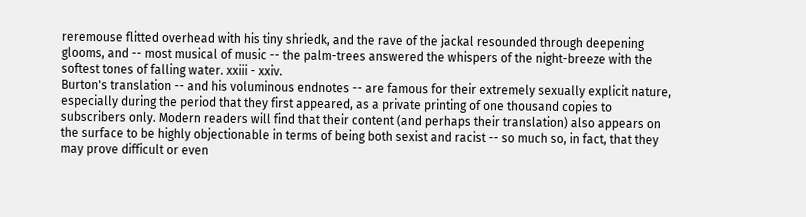reremouse flitted overhead with his tiny shriedk, and the rave of the jackal resounded through deepening glooms, and -- most musical of music -- the palm-trees answered the whispers of the night-breeze with the softest tones of falling water. xxiii - xxiv.
Burton's translation -- and his voluminous endnotes -- are famous for their extremely sexually explicit nature, especially during the period that they first appeared, as a private printing of one thousand copies to subscribers only. Modern readers will find that their content (and perhaps their translation) also appears on the surface to be highly objectionable in terms of being both sexist and racist -- so much so, in fact, that they may prove difficult or even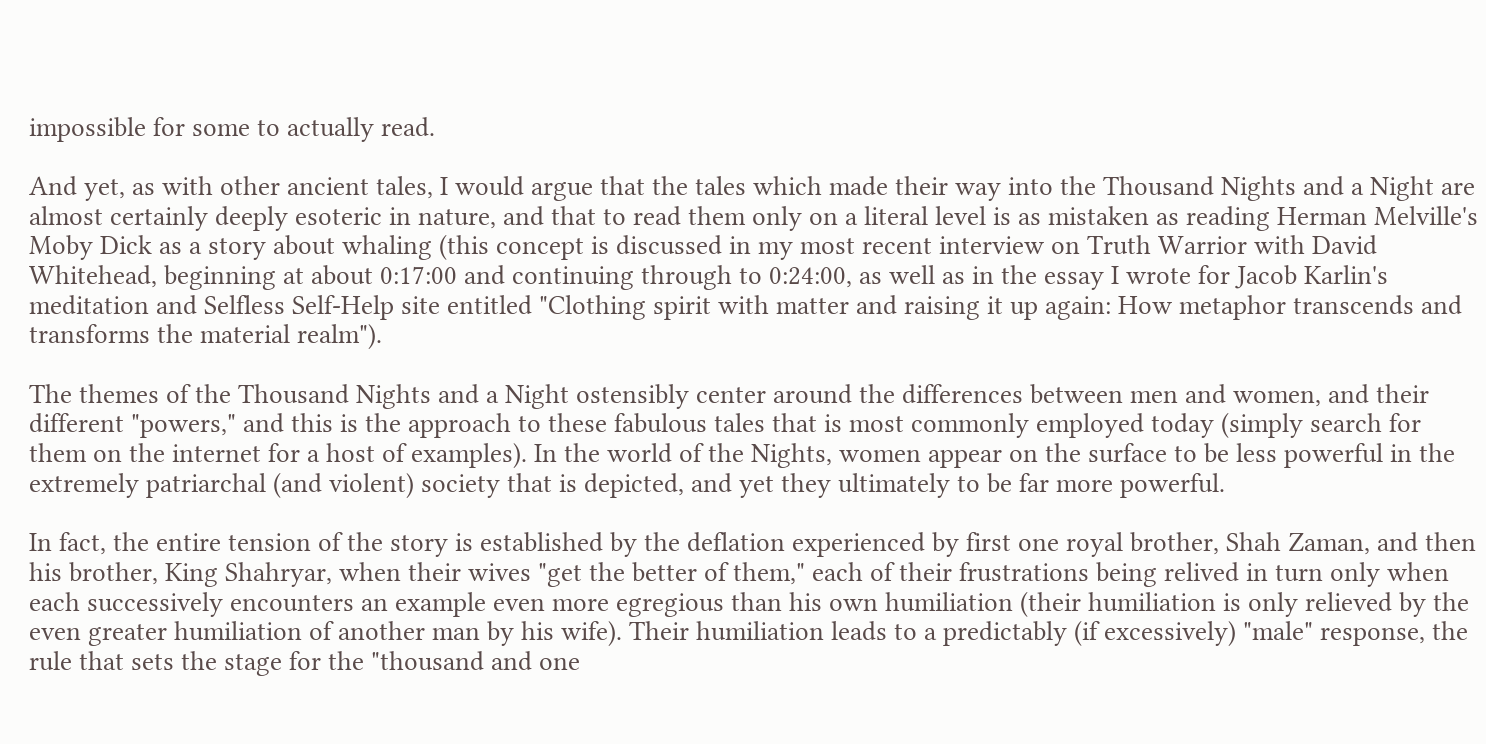impossible for some to actually read.

And yet, as with other ancient tales, I would argue that the tales which made their way into the Thousand Nights and a Night are almost certainly deeply esoteric in nature, and that to read them only on a literal level is as mistaken as reading Herman Melville's Moby Dick as a story about whaling (this concept is discussed in my most recent interview on Truth Warrior with David Whitehead, beginning at about 0:17:00 and continuing through to 0:24:00, as well as in the essay I wrote for Jacob Karlin's meditation and Selfless Self-Help site entitled "Clothing spirit with matter and raising it up again: How metaphor transcends and transforms the material realm").

The themes of the Thousand Nights and a Night ostensibly center around the differences between men and women, and their different "powers," and this is the approach to these fabulous tales that is most commonly employed today (simply search for them on the internet for a host of examples). In the world of the Nights, women appear on the surface to be less powerful in the extremely patriarchal (and violent) society that is depicted, and yet they ultimately to be far more powerful.

In fact, the entire tension of the story is established by the deflation experienced by first one royal brother, Shah Zaman, and then his brother, King Shahryar, when their wives "get the better of them," each of their frustrations being relived in turn only when each successively encounters an example even more egregious than his own humiliation (their humiliation is only relieved by the even greater humiliation of another man by his wife). Their humiliation leads to a predictably (if excessively) "male" response, the rule that sets the stage for the "thousand and one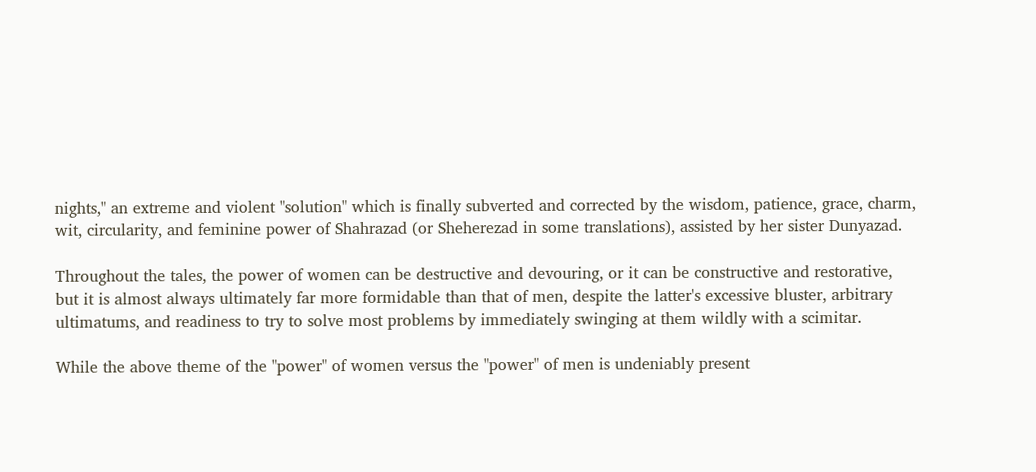nights," an extreme and violent "solution" which is finally subverted and corrected by the wisdom, patience, grace, charm, wit, circularity, and feminine power of Shahrazad (or Sheherezad in some translations), assisted by her sister Dunyazad.

Throughout the tales, the power of women can be destructive and devouring, or it can be constructive and restorative, but it is almost always ultimately far more formidable than that of men, despite the latter's excessive bluster, arbitrary ultimatums, and readiness to try to solve most problems by immediately swinging at them wildly with a scimitar.

While the above theme of the "power" of women versus the "power" of men is undeniably present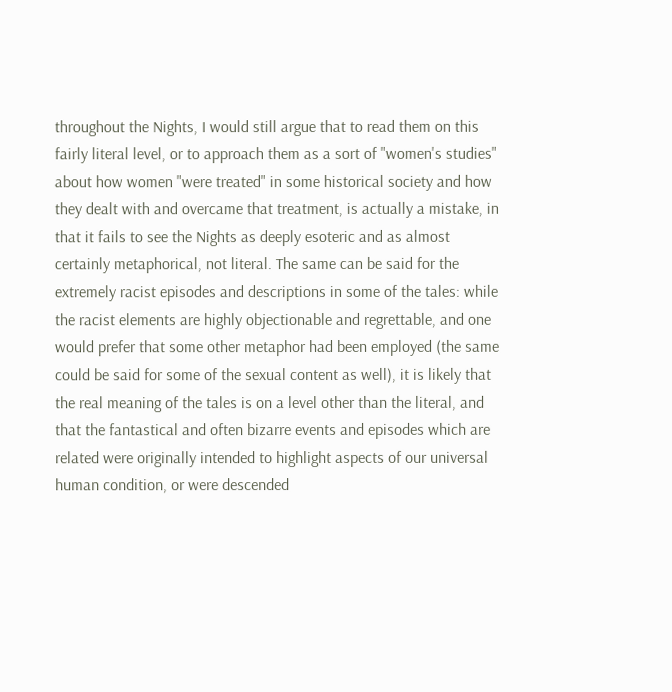throughout the Nights, I would still argue that to read them on this fairly literal level, or to approach them as a sort of "women's studies" about how women "were treated" in some historical society and how they dealt with and overcame that treatment, is actually a mistake, in that it fails to see the Nights as deeply esoteric and as almost certainly metaphorical, not literal. The same can be said for the extremely racist episodes and descriptions in some of the tales: while the racist elements are highly objectionable and regrettable, and one would prefer that some other metaphor had been employed (the same could be said for some of the sexual content as well), it is likely that the real meaning of the tales is on a level other than the literal, and that the fantastical and often bizarre events and episodes which are related were originally intended to highlight aspects of our universal human condition, or were descended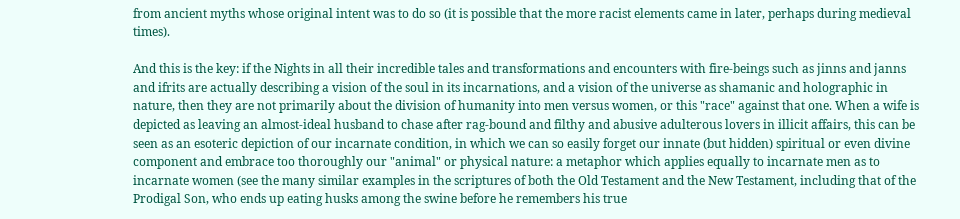from ancient myths whose original intent was to do so (it is possible that the more racist elements came in later, perhaps during medieval times).

And this is the key: if the Nights in all their incredible tales and transformations and encounters with fire-beings such as jinns and janns and ifrits are actually describing a vision of the soul in its incarnations, and a vision of the universe as shamanic and holographic in nature, then they are not primarily about the division of humanity into men versus women, or this "race" against that one. When a wife is depicted as leaving an almost-ideal husband to chase after rag-bound and filthy and abusive adulterous lovers in illicit affairs, this can be seen as an esoteric depiction of our incarnate condition, in which we can so easily forget our innate (but hidden) spiritual or even divine component and embrace too thoroughly our "animal" or physical nature: a metaphor which applies equally to incarnate men as to incarnate women (see the many similar examples in the scriptures of both the Old Testament and the New Testament, including that of the Prodigal Son, who ends up eating husks among the swine before he remembers his true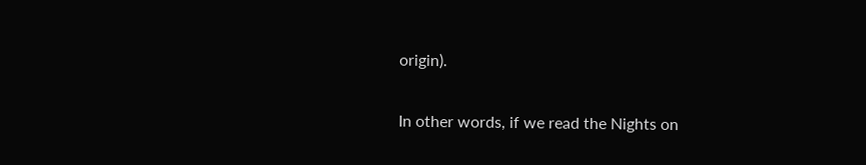origin).

In other words, if we read the Nights on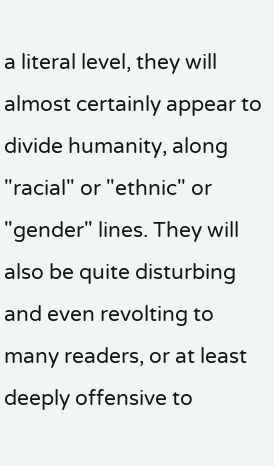a literal level, they will almost certainly appear to divide humanity, along "racial" or "ethnic" or "gender" lines. They will also be quite disturbing and even revolting to many readers, or at least deeply offensive to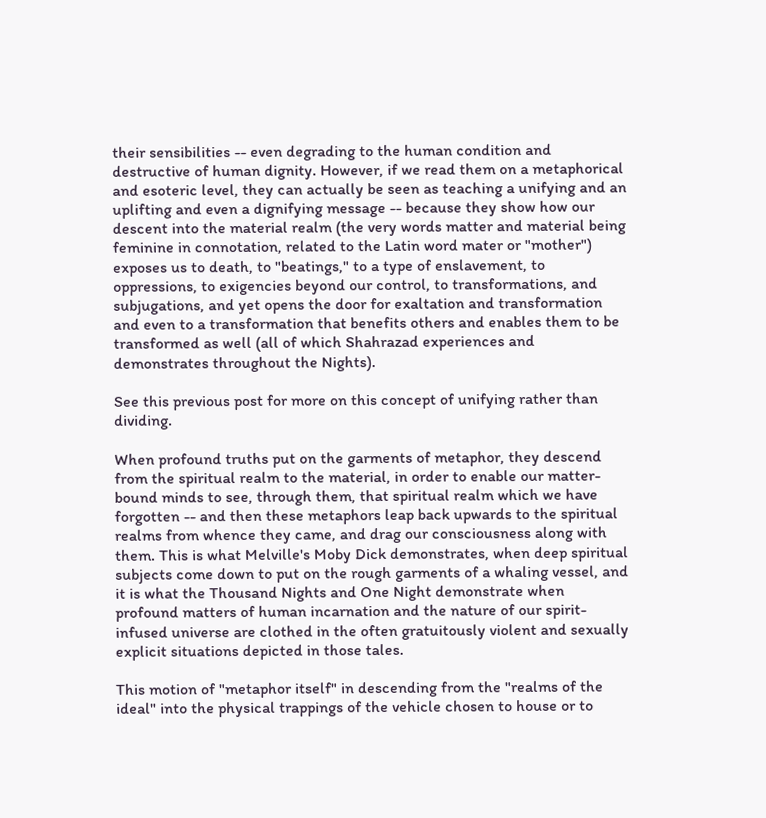their sensibilities -- even degrading to the human condition and destructive of human dignity. However, if we read them on a metaphorical and esoteric level, they can actually be seen as teaching a unifying and an uplifting and even a dignifying message -- because they show how our descent into the material realm (the very words matter and material being feminine in connotation, related to the Latin word mater or "mother") exposes us to death, to "beatings," to a type of enslavement, to oppressions, to exigencies beyond our control, to transformations, and subjugations, and yet opens the door for exaltation and transformation and even to a transformation that benefits others and enables them to be transformed as well (all of which Shahrazad experiences and demonstrates throughout the Nights).

See this previous post for more on this concept of unifying rather than dividing.

When profound truths put on the garments of metaphor, they descend from the spiritual realm to the material, in order to enable our matter-bound minds to see, through them, that spiritual realm which we have forgotten -- and then these metaphors leap back upwards to the spiritual realms from whence they came, and drag our consciousness along with them. This is what Melville's Moby Dick demonstrates, when deep spiritual subjects come down to put on the rough garments of a whaling vessel, and it is what the Thousand Nights and One Night demonstrate when profound matters of human incarnation and the nature of our spirit-infused universe are clothed in the often gratuitously violent and sexually explicit situations depicted in those tales.

This motion of "metaphor itself" in descending from the "realms of the ideal" into the physical trappings of the vehicle chosen to house or to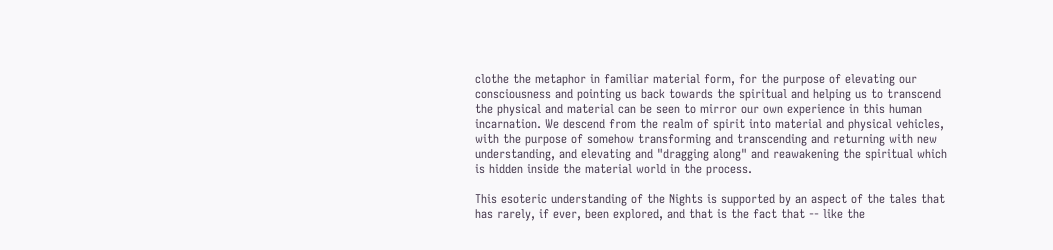clothe the metaphor in familiar material form, for the purpose of elevating our consciousness and pointing us back towards the spiritual and helping us to transcend the physical and material can be seen to mirror our own experience in this human incarnation. We descend from the realm of spirit into material and physical vehicles, with the purpose of somehow transforming and transcending and returning with new understanding, and elevating and "dragging along" and reawakening the spiritual which is hidden inside the material world in the process.

This esoteric understanding of the Nights is supported by an aspect of the tales that has rarely, if ever, been explored, and that is the fact that -- like the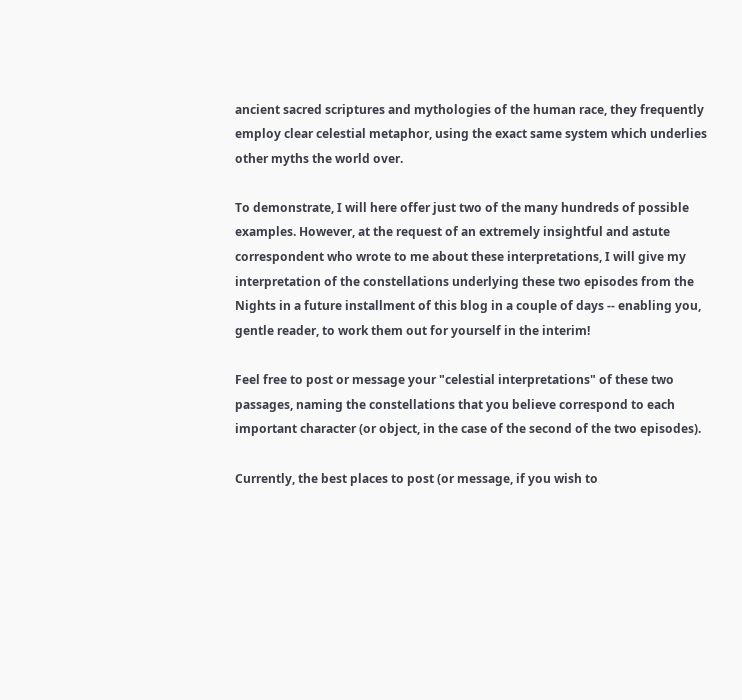ancient sacred scriptures and mythologies of the human race, they frequently employ clear celestial metaphor, using the exact same system which underlies other myths the world over.

To demonstrate, I will here offer just two of the many hundreds of possible examples. However, at the request of an extremely insightful and astute correspondent who wrote to me about these interpretations, I will give my interpretation of the constellations underlying these two episodes from the Nights in a future installment of this blog in a couple of days -- enabling you, gentle reader, to work them out for yourself in the interim!

Feel free to post or message your "celestial interpretations" of these two passages, naming the constellations that you believe correspond to each important character (or object, in the case of the second of the two episodes).

Currently, the best places to post (or message, if you wish to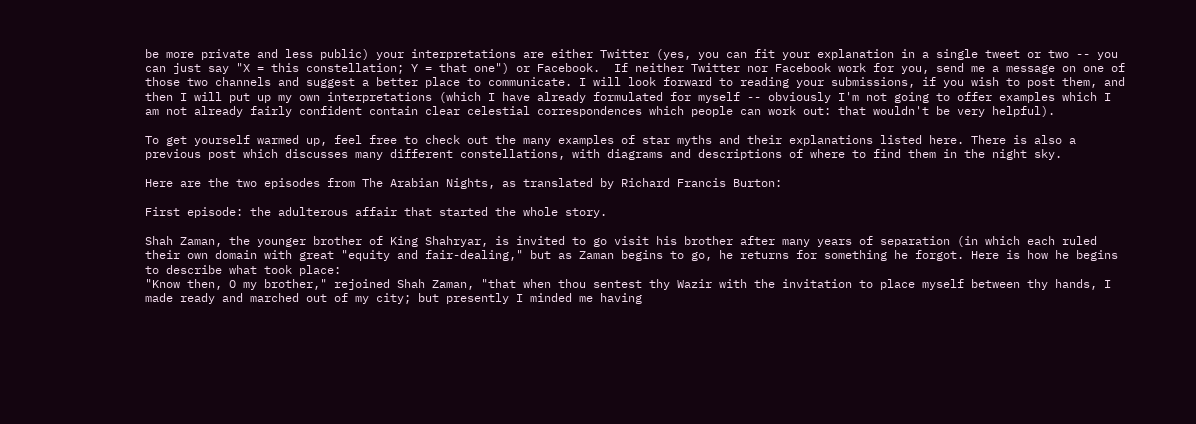be more private and less public) your interpretations are either Twitter (yes, you can fit your explanation in a single tweet or two -- you can just say "X = this constellation; Y = that one") or Facebook.  If neither Twitter nor Facebook work for you, send me a message on one of those two channels and suggest a better place to communicate. I will look forward to reading your submissions, if you wish to post them, and then I will put up my own interpretations (which I have already formulated for myself -- obviously I'm not going to offer examples which I am not already fairly confident contain clear celestial correspondences which people can work out: that wouldn't be very helpful).

To get yourself warmed up, feel free to check out the many examples of star myths and their explanations listed here. There is also a previous post which discusses many different constellations, with diagrams and descriptions of where to find them in the night sky.

Here are the two episodes from The Arabian Nights, as translated by Richard Francis Burton:

First episode: the adulterous affair that started the whole story.

Shah Zaman, the younger brother of King Shahryar, is invited to go visit his brother after many years of separation (in which each ruled their own domain with great "equity and fair-dealing," but as Zaman begins to go, he returns for something he forgot. Here is how he begins to describe what took place:
"Know then, O my brother," rejoined Shah Zaman, "that when thou sentest thy Wazir with the invitation to place myself between thy hands, I made ready and marched out of my city; but presently I minded me having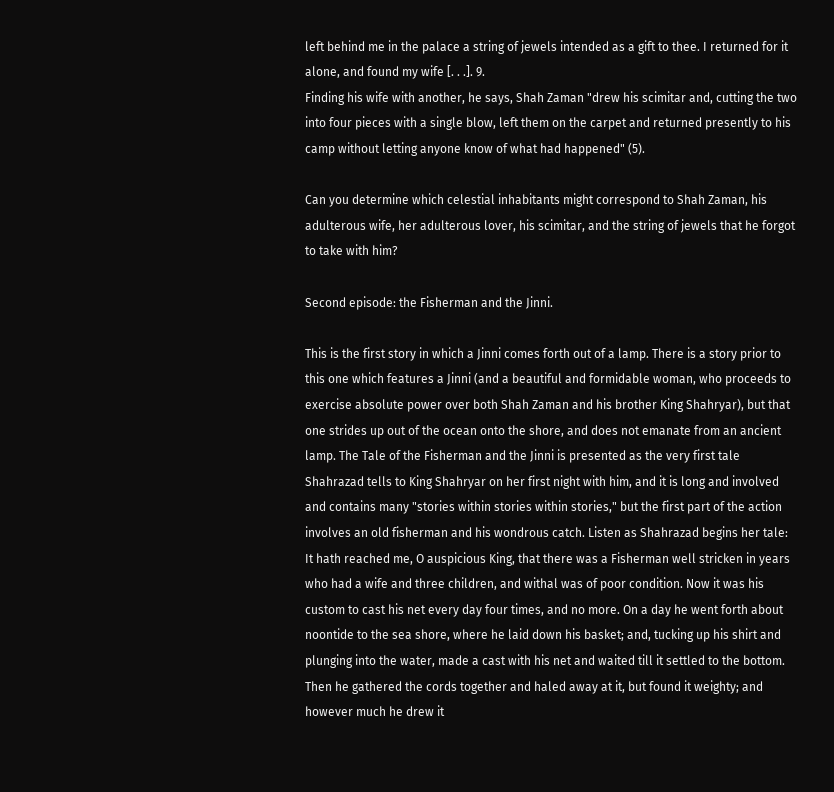left behind me in the palace a string of jewels intended as a gift to thee. I returned for it alone, and found my wife [. . .]. 9.
Finding his wife with another, he says, Shah Zaman "drew his scimitar and, cutting the two into four pieces with a single blow, left them on the carpet and returned presently to his camp without letting anyone know of what had happened" (5).

Can you determine which celestial inhabitants might correspond to Shah Zaman, his adulterous wife, her adulterous lover, his scimitar, and the string of jewels that he forgot to take with him?

Second episode: the Fisherman and the Jinni.

This is the first story in which a Jinni comes forth out of a lamp. There is a story prior to this one which features a Jinni (and a beautiful and formidable woman, who proceeds to exercise absolute power over both Shah Zaman and his brother King Shahryar), but that one strides up out of the ocean onto the shore, and does not emanate from an ancient lamp. The Tale of the Fisherman and the Jinni is presented as the very first tale Shahrazad tells to King Shahryar on her first night with him, and it is long and involved and contains many "stories within stories within stories," but the first part of the action involves an old fisherman and his wondrous catch. Listen as Shahrazad begins her tale:
It hath reached me, O auspicious King, that there was a Fisherman well stricken in years who had a wife and three children, and withal was of poor condition. Now it was his custom to cast his net every day four times, and no more. On a day he went forth about noontide to the sea shore, where he laid down his basket; and, tucking up his shirt and plunging into the water, made a cast with his net and waited till it settled to the bottom. Then he gathered the cords together and haled away at it, but found it weighty; and however much he drew it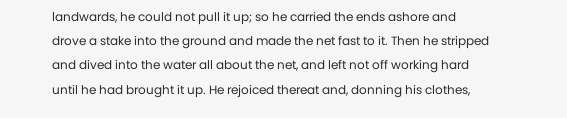landwards, he could not pull it up; so he carried the ends ashore and drove a stake into the ground and made the net fast to it. Then he stripped and dived into the water all about the net, and left not off working hard until he had brought it up. He rejoiced thereat and, donning his clothes,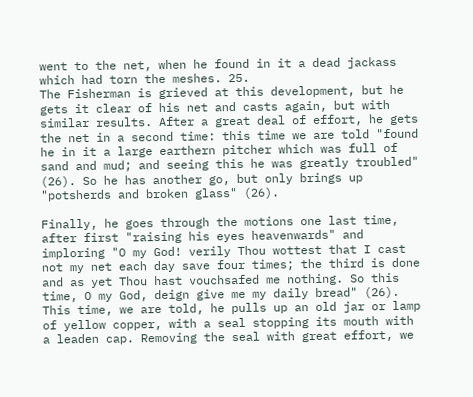went to the net, when he found in it a dead jackass which had torn the meshes. 25.
The Fisherman is grieved at this development, but he gets it clear of his net and casts again, but with similar results. After a great deal of effort, he gets the net in a second time: this time we are told "found he in it a large earthern pitcher which was full of sand and mud; and seeing this he was greatly troubled" (26). So he has another go, but only brings up "potsherds and broken glass" (26).

Finally, he goes through the motions one last time, after first "raising his eyes heavenwards" and imploring "O my God! verily Thou wottest that I cast not my net each day save four times; the third is done and as yet Thou hast vouchsafed me nothing. So this time, O my God, deign give me my daily bread" (26). This time, we are told, he pulls up an old jar or lamp of yellow copper, with a seal stopping its mouth with a leaden cap. Removing the seal with great effort, we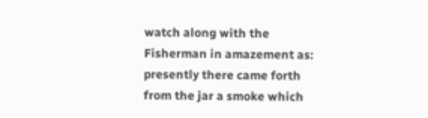watch along with the Fisherman in amazement as:
presently there came forth from the jar a smoke which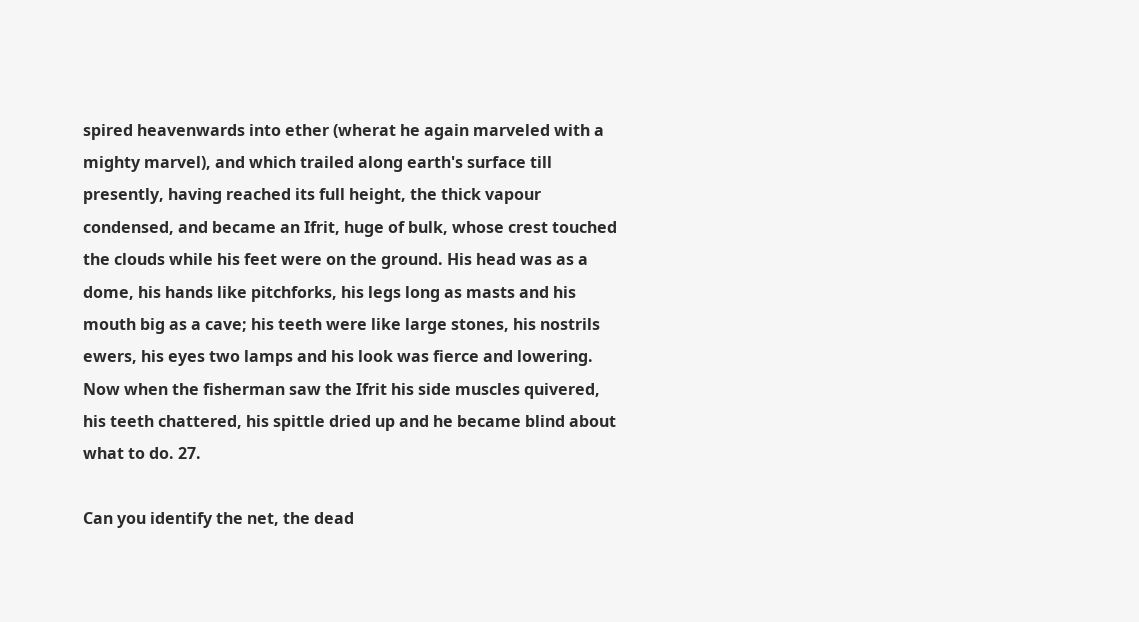spired heavenwards into ether (wherat he again marveled with a mighty marvel), and which trailed along earth's surface till presently, having reached its full height, the thick vapour condensed, and became an Ifrit, huge of bulk, whose crest touched the clouds while his feet were on the ground. His head was as a dome, his hands like pitchforks, his legs long as masts and his mouth big as a cave; his teeth were like large stones, his nostrils ewers, his eyes two lamps and his look was fierce and lowering. Now when the fisherman saw the Ifrit his side muscles quivered, his teeth chattered, his spittle dried up and he became blind about what to do. 27.

Can you identify the net, the dead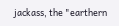jackass, the "earthern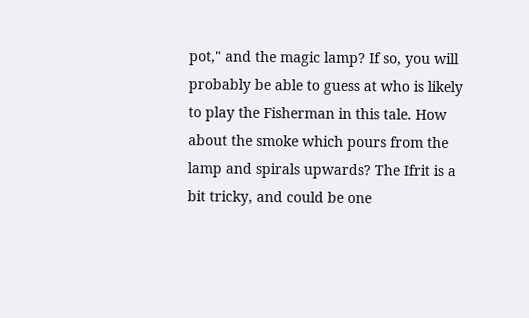pot," and the magic lamp? If so, you will probably be able to guess at who is likely to play the Fisherman in this tale. How about the smoke which pours from the lamp and spirals upwards? The Ifrit is a bit tricky, and could be one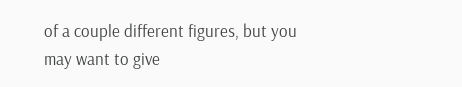of a couple different figures, but you may want to give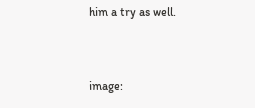him a try as well.


image: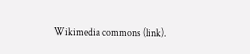Wikimedia commons (link).